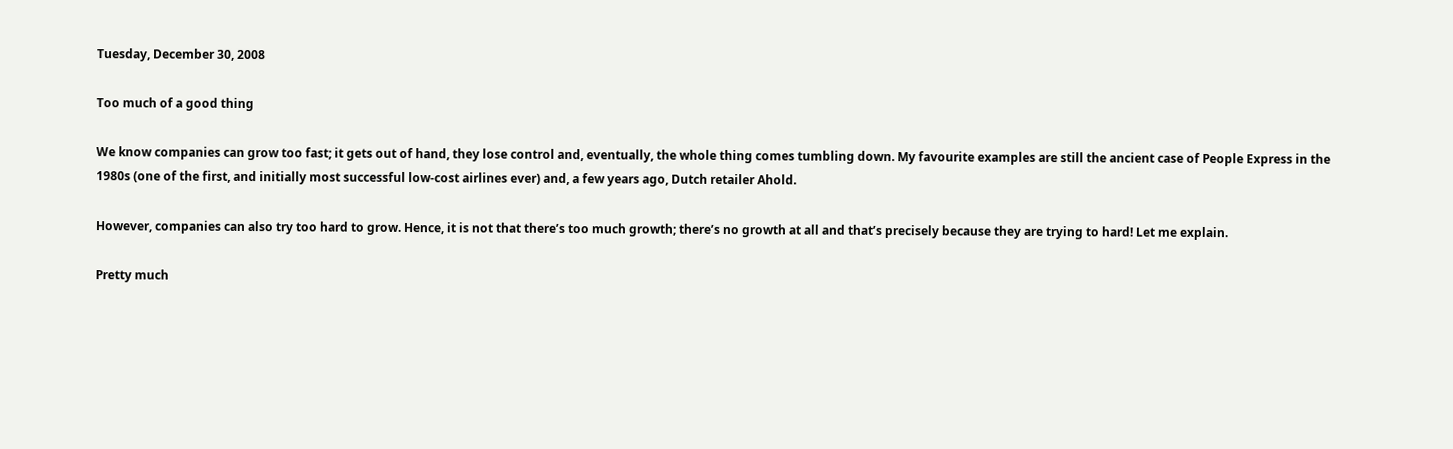Tuesday, December 30, 2008

Too much of a good thing

We know companies can grow too fast; it gets out of hand, they lose control and, eventually, the whole thing comes tumbling down. My favourite examples are still the ancient case of People Express in the 1980s (one of the first, and initially most successful low-cost airlines ever) and, a few years ago, Dutch retailer Ahold.

However, companies can also try too hard to grow. Hence, it is not that there’s too much growth; there’s no growth at all and that’s precisely because they are trying to hard! Let me explain.

Pretty much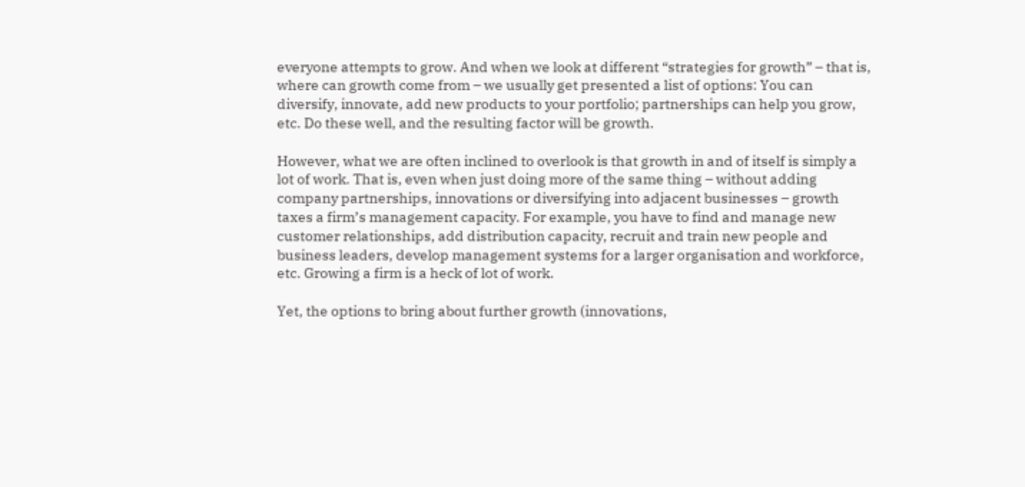everyone attempts to grow. And when we look at different “strategies for growth” – that is, where can growth come from – we usually get presented a list of options: You can diversify, innovate, add new products to your portfolio; partnerships can help you grow, etc. Do these well, and the resulting factor will be growth.

However, what we are often inclined to overlook is that growth in and of itself is simply a lot of work. That is, even when just doing more of the same thing – without adding company partnerships, innovations or diversifying into adjacent businesses – growth taxes a firm’s management capacity. For example, you have to find and manage new customer relationships, add distribution capacity, recruit and train new people and business leaders, develop management systems for a larger organisation and workforce, etc. Growing a firm is a heck of lot of work.

Yet, the options to bring about further growth (innovations,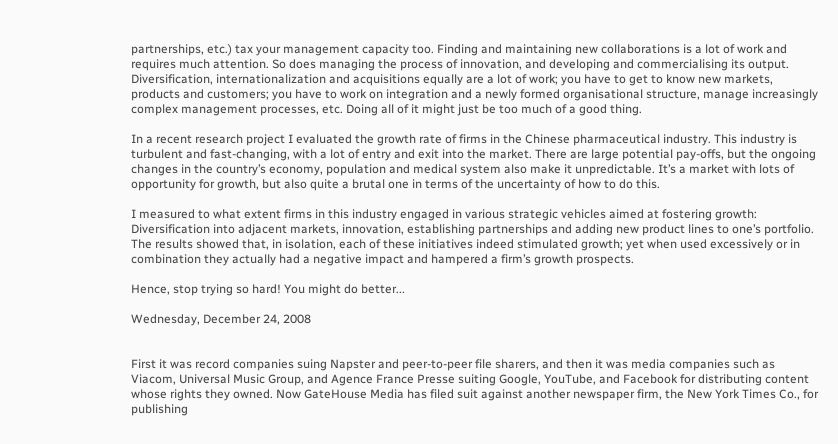partnerships, etc.) tax your management capacity too. Finding and maintaining new collaborations is a lot of work and requires much attention. So does managing the process of innovation, and developing and commercialising its output. Diversification, internationalization and acquisitions equally are a lot of work; you have to get to know new markets, products and customers; you have to work on integration and a newly formed organisational structure, manage increasingly complex management processes, etc. Doing all of it might just be too much of a good thing.

In a recent research project I evaluated the growth rate of firms in the Chinese pharmaceutical industry. This industry is turbulent and fast-changing, with a lot of entry and exit into the market. There are large potential pay-offs, but the ongoing changes in the country’s economy, population and medical system also make it unpredictable. It’s a market with lots of opportunity for growth, but also quite a brutal one in terms of the uncertainty of how to do this.

I measured to what extent firms in this industry engaged in various strategic vehicles aimed at fostering growth: Diversification into adjacent markets, innovation, establishing partnerships and adding new product lines to one’s portfolio. The results showed that, in isolation, each of these initiatives indeed stimulated growth; yet when used excessively or in combination they actually had a negative impact and hampered a firm’s growth prospects.

Hence, stop trying so hard! You might do better...

Wednesday, December 24, 2008


First it was record companies suing Napster and peer-to-peer file sharers, and then it was media companies such as Viacom, Universal Music Group, and Agence France Presse suiting Google, YouTube, and Facebook for distributing content whose rights they owned. Now GateHouse Media has filed suit against another newspaper firm, the New York Times Co., for publishing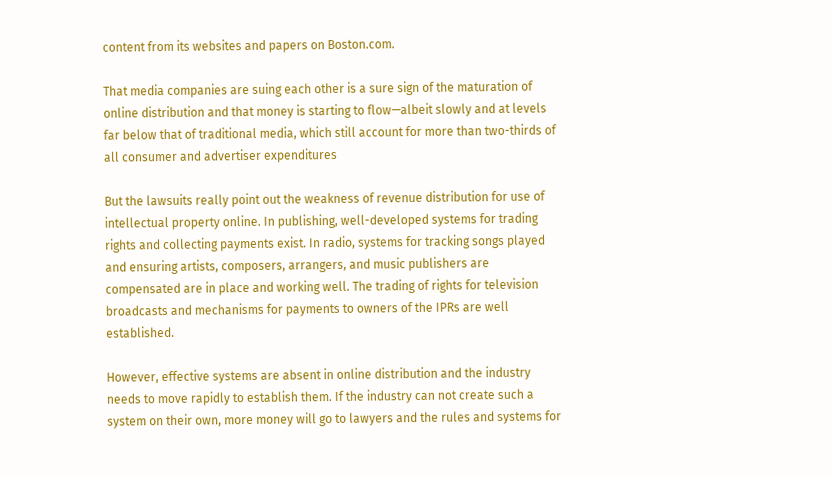content from its websites and papers on Boston.com.

That media companies are suing each other is a sure sign of the maturation of online distribution and that money is starting to flow—albeit slowly and at levels far below that of traditional media, which still account for more than two-thirds of all consumer and advertiser expenditures

But the lawsuits really point out the weakness of revenue distribution for use of intellectual property online. In publishing, well-developed systems for trading rights and collecting payments exist. In radio, systems for tracking songs played and ensuring artists, composers, arrangers, and music publishers are compensated are in place and working well. The trading of rights for television broadcasts and mechanisms for payments to owners of the IPRs are well established.

However, effective systems are absent in online distribution and the industry needs to move rapidly to establish them. If the industry can not create such a system on their own, more money will go to lawyers and the rules and systems for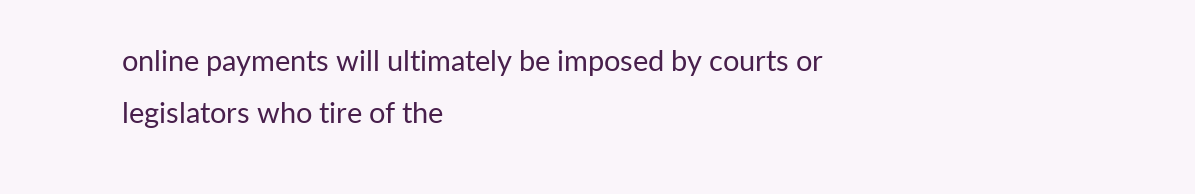online payments will ultimately be imposed by courts or legislators who tire of the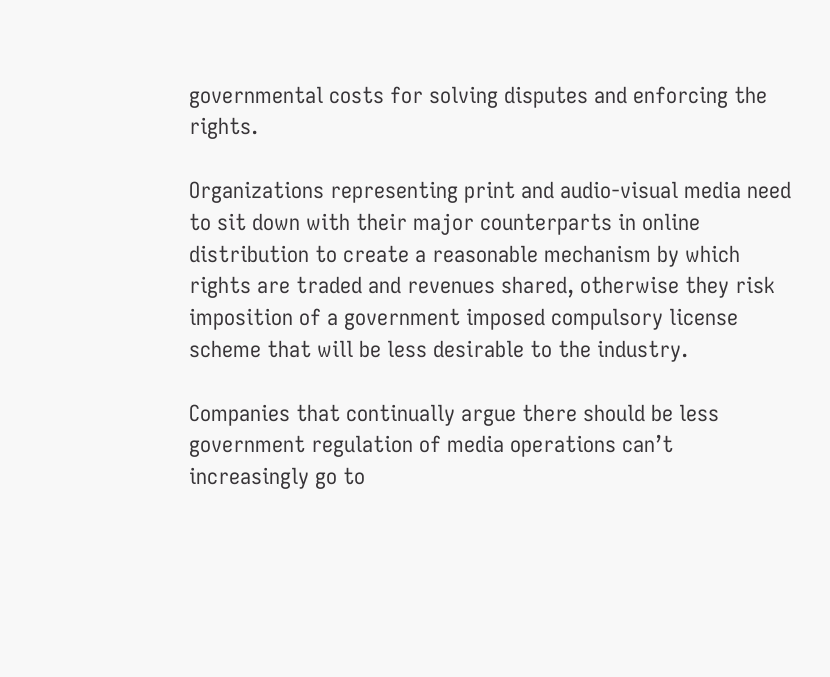governmental costs for solving disputes and enforcing the rights.

Organizations representing print and audio-visual media need to sit down with their major counterparts in online distribution to create a reasonable mechanism by which rights are traded and revenues shared, otherwise they risk imposition of a government imposed compulsory license scheme that will be less desirable to the industry.

Companies that continually argue there should be less government regulation of media operations can’t increasingly go to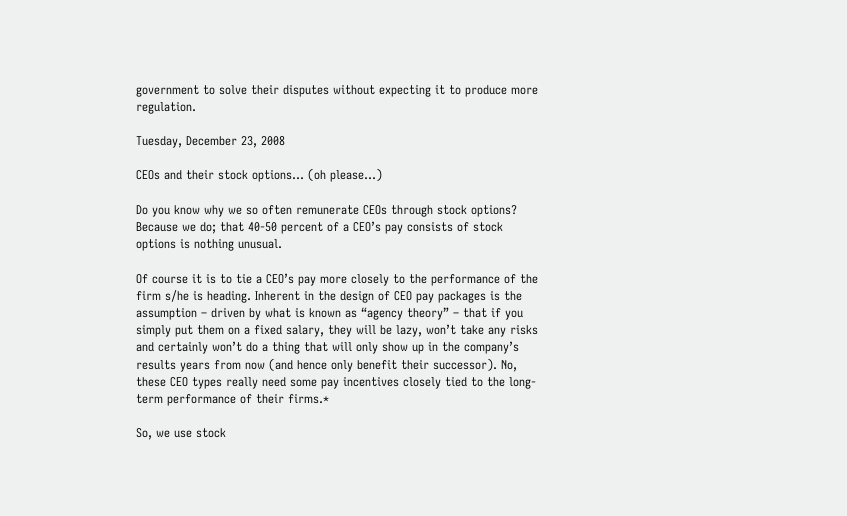government to solve their disputes without expecting it to produce more regulation.

Tuesday, December 23, 2008

CEOs and their stock options… (oh please…)

Do you know why we so often remunerate CEOs through stock options? Because we do; that 40-50 percent of a CEO’s pay consists of stock options is nothing unusual.

Of course it is to tie a CEO’s pay more closely to the performance of the firm s/he is heading. Inherent in the design of CEO pay packages is the assumption – driven by what is known as “agency theory” – that if you simply put them on a fixed salary, they will be lazy, won’t take any risks and certainly won’t do a thing that will only show up in the company’s results years from now (and hence only benefit their successor). No, these CEO types really need some pay incentives closely tied to the long-term performance of their firms.*

So, we use stock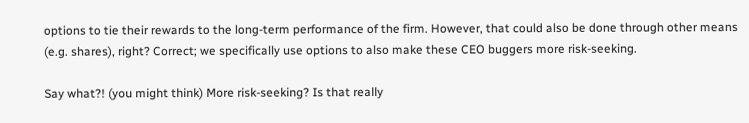options to tie their rewards to the long-term performance of the firm. However, that could also be done through other means (e.g. shares), right? Correct; we specifically use options to also make these CEO buggers more risk-seeking.

Say what?! (you might think) More risk-seeking? Is that really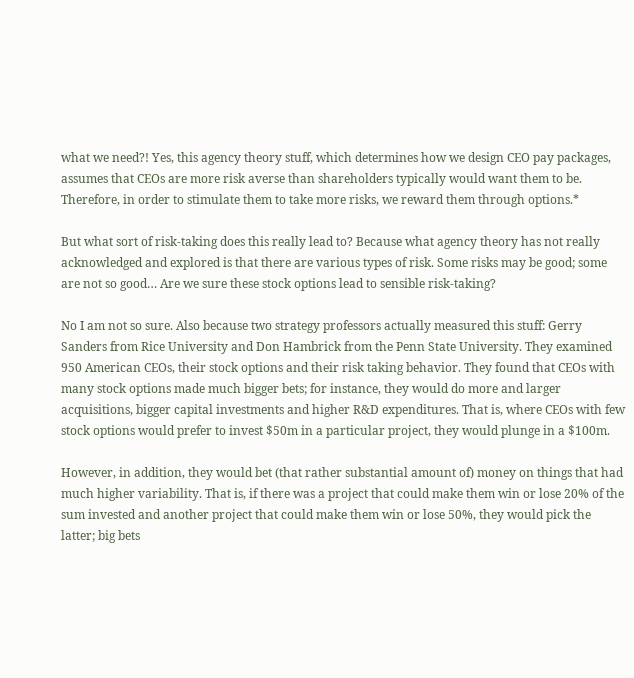what we need?! Yes, this agency theory stuff, which determines how we design CEO pay packages, assumes that CEOs are more risk averse than shareholders typically would want them to be. Therefore, in order to stimulate them to take more risks, we reward them through options.*

But what sort of risk-taking does this really lead to? Because what agency theory has not really acknowledged and explored is that there are various types of risk. Some risks may be good; some are not so good… Are we sure these stock options lead to sensible risk-taking?

No I am not so sure. Also because two strategy professors actually measured this stuff: Gerry Sanders from Rice University and Don Hambrick from the Penn State University. They examined 950 American CEOs, their stock options and their risk taking behavior. They found that CEOs with many stock options made much bigger bets; for instance, they would do more and larger acquisitions, bigger capital investments and higher R&D expenditures. That is, where CEOs with few stock options would prefer to invest $50m in a particular project, they would plunge in a $100m.

However, in addition, they would bet (that rather substantial amount of) money on things that had much higher variability. That is, if there was a project that could make them win or lose 20% of the sum invested and another project that could make them win or lose 50%, they would pick the latter; big bets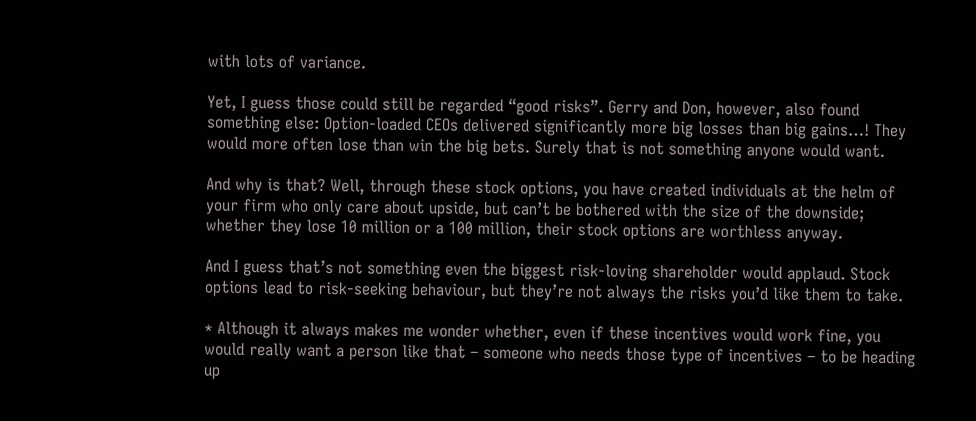with lots of variance.

Yet, I guess those could still be regarded “good risks”. Gerry and Don, however, also found something else: Option-loaded CEOs delivered significantly more big losses than big gains…! They would more often lose than win the big bets. Surely that is not something anyone would want.

And why is that? Well, through these stock options, you have created individuals at the helm of your firm who only care about upside, but can’t be bothered with the size of the downside; whether they lose 10 million or a 100 million, their stock options are worthless anyway.

And I guess that’s not something even the biggest risk-loving shareholder would applaud. Stock options lead to risk-seeking behaviour, but they’re not always the risks you’d like them to take.

* Although it always makes me wonder whether, even if these incentives would work fine, you would really want a person like that – someone who needs those type of incentives – to be heading up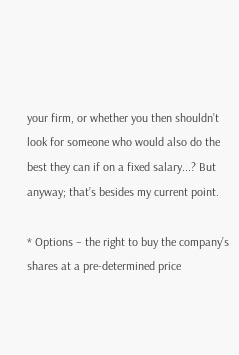your firm, or whether you then shouldn’t look for someone who would also do the best they can if on a fixed salary...? But anyway; that’s besides my current point.

* Options – the right to buy the company’s shares at a pre-determined price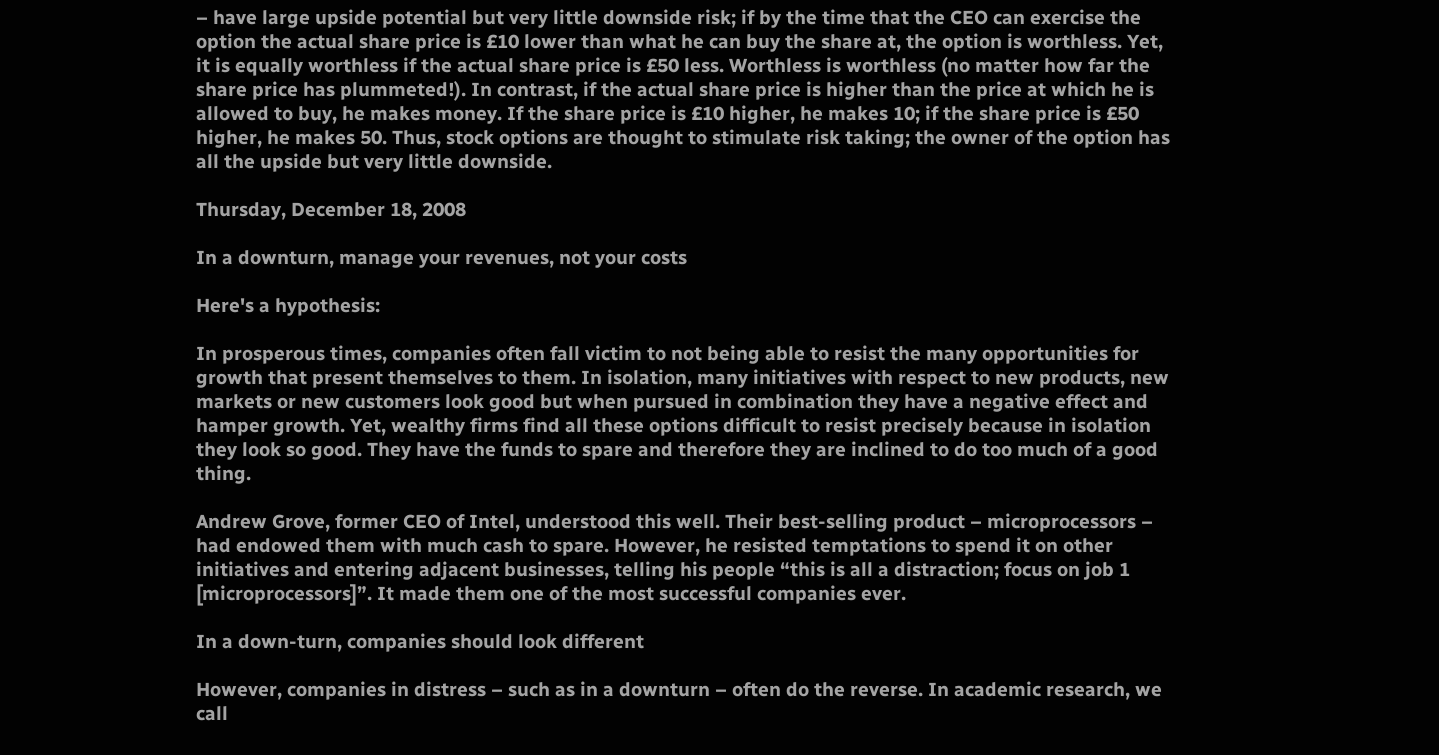– have large upside potential but very little downside risk; if by the time that the CEO can exercise the option the actual share price is £10 lower than what he can buy the share at, the option is worthless. Yet, it is equally worthless if the actual share price is £50 less. Worthless is worthless (no matter how far the share price has plummeted!). In contrast, if the actual share price is higher than the price at which he is allowed to buy, he makes money. If the share price is £10 higher, he makes 10; if the share price is £50 higher, he makes 50. Thus, stock options are thought to stimulate risk taking; the owner of the option has all the upside but very little downside.

Thursday, December 18, 2008

In a downturn, manage your revenues, not your costs

Here's a hypothesis:

In prosperous times, companies often fall victim to not being able to resist the many opportunities for growth that present themselves to them. In isolation, many initiatives with respect to new products, new markets or new customers look good but when pursued in combination they have a negative effect and hamper growth. Yet, wealthy firms find all these options difficult to resist precisely because in isolation they look so good. They have the funds to spare and therefore they are inclined to do too much of a good thing.

Andrew Grove, former CEO of Intel, understood this well. Their best-selling product – microprocessors – had endowed them with much cash to spare. However, he resisted temptations to spend it on other initiatives and entering adjacent businesses, telling his people “this is all a distraction; focus on job 1 [microprocessors]”. It made them one of the most successful companies ever.

In a down-turn, companies should look different

However, companies in distress – such as in a downturn – often do the reverse. In academic research, we call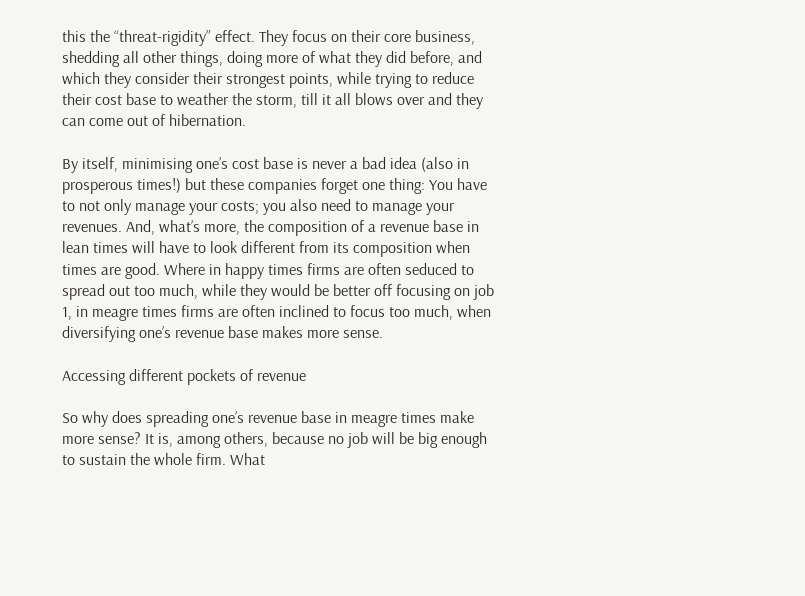this the “threat-rigidity” effect. They focus on their core business, shedding all other things, doing more of what they did before, and which they consider their strongest points, while trying to reduce their cost base to weather the storm, till it all blows over and they can come out of hibernation.

By itself, minimising one’s cost base is never a bad idea (also in prosperous times!) but these companies forget one thing: You have to not only manage your costs; you also need to manage your revenues. And, what’s more, the composition of a revenue base in lean times will have to look different from its composition when times are good. Where in happy times firms are often seduced to spread out too much, while they would be better off focusing on job 1, in meagre times firms are often inclined to focus too much, when diversifying one’s revenue base makes more sense.

Accessing different pockets of revenue

So why does spreading one’s revenue base in meagre times make more sense? It is, among others, because no job will be big enough to sustain the whole firm. What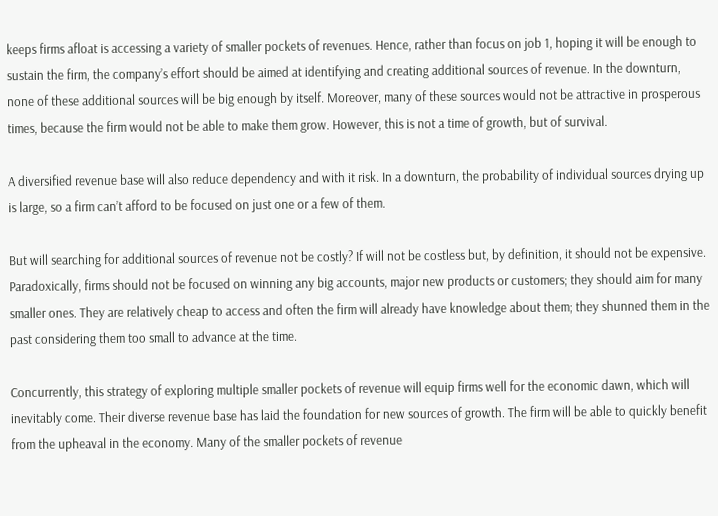keeps firms afloat is accessing a variety of smaller pockets of revenues. Hence, rather than focus on job 1, hoping it will be enough to sustain the firm, the company’s effort should be aimed at identifying and creating additional sources of revenue. In the downturn, none of these additional sources will be big enough by itself. Moreover, many of these sources would not be attractive in prosperous times, because the firm would not be able to make them grow. However, this is not a time of growth, but of survival.

A diversified revenue base will also reduce dependency and with it risk. In a downturn, the probability of individual sources drying up is large, so a firm can’t afford to be focused on just one or a few of them.

But will searching for additional sources of revenue not be costly? If will not be costless but, by definition, it should not be expensive. Paradoxically, firms should not be focused on winning any big accounts, major new products or customers; they should aim for many smaller ones. They are relatively cheap to access and often the firm will already have knowledge about them; they shunned them in the past considering them too small to advance at the time.

Concurrently, this strategy of exploring multiple smaller pockets of revenue will equip firms well for the economic dawn, which will inevitably come. Their diverse revenue base has laid the foundation for new sources of growth. The firm will be able to quickly benefit from the upheaval in the economy. Many of the smaller pockets of revenue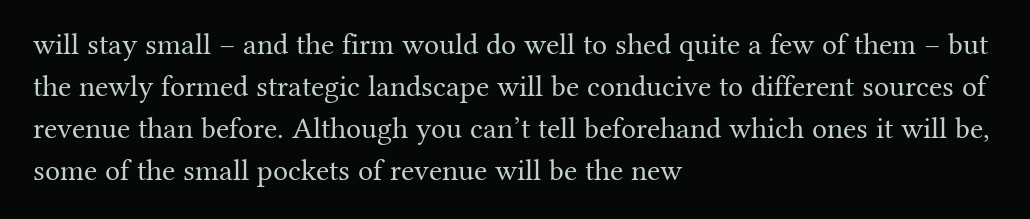will stay small – and the firm would do well to shed quite a few of them – but the newly formed strategic landscape will be conducive to different sources of revenue than before. Although you can’t tell beforehand which ones it will be, some of the small pockets of revenue will be the new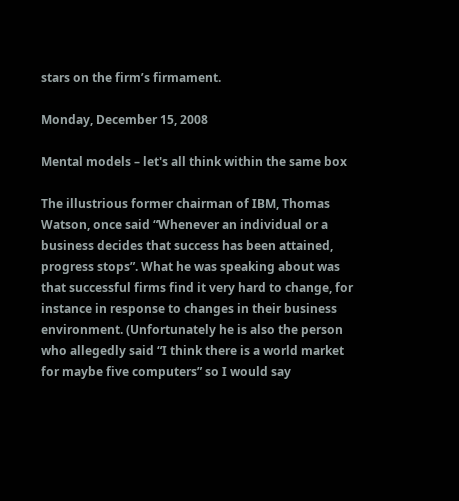stars on the firm’s firmament.

Monday, December 15, 2008

Mental models – let's all think within the same box

The illustrious former chairman of IBM, Thomas Watson, once said “Whenever an individual or a business decides that success has been attained, progress stops”. What he was speaking about was that successful firms find it very hard to change, for instance in response to changes in their business environment. (Unfortunately he is also the person who allegedly said “I think there is a world market for maybe five computers” so I would say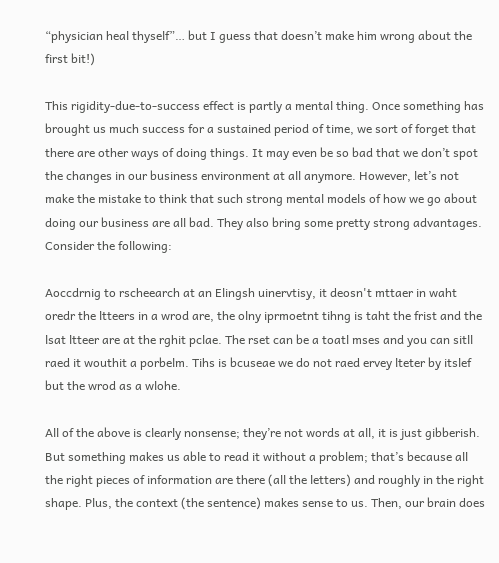“physician heal thyself”… but I guess that doesn’t make him wrong about the first bit!)

This rigidity-due-to-success effect is partly a mental thing. Once something has brought us much success for a sustained period of time, we sort of forget that there are other ways of doing things. It may even be so bad that we don’t spot the changes in our business environment at all anymore. However, let’s not make the mistake to think that such strong mental models of how we go about doing our business are all bad. They also bring some pretty strong advantages. Consider the following:

Aoccdrnig to rscheearch at an Elingsh uinervtisy, it deosn't mttaer in waht oredr the ltteers in a wrod are, the olny iprmoetnt tihng is taht the frist and the lsat ltteer are at the rghit pclae. The rset can be a toatl mses and you can sitll raed it wouthit a porbelm. Tihs is bcuseae we do not raed ervey lteter by itslef but the wrod as a wlohe.

All of the above is clearly nonsense; they’re not words at all, it is just gibberish. But something makes us able to read it without a problem; that’s because all the right pieces of information are there (all the letters) and roughly in the right shape. Plus, the context (the sentence) makes sense to us. Then, our brain does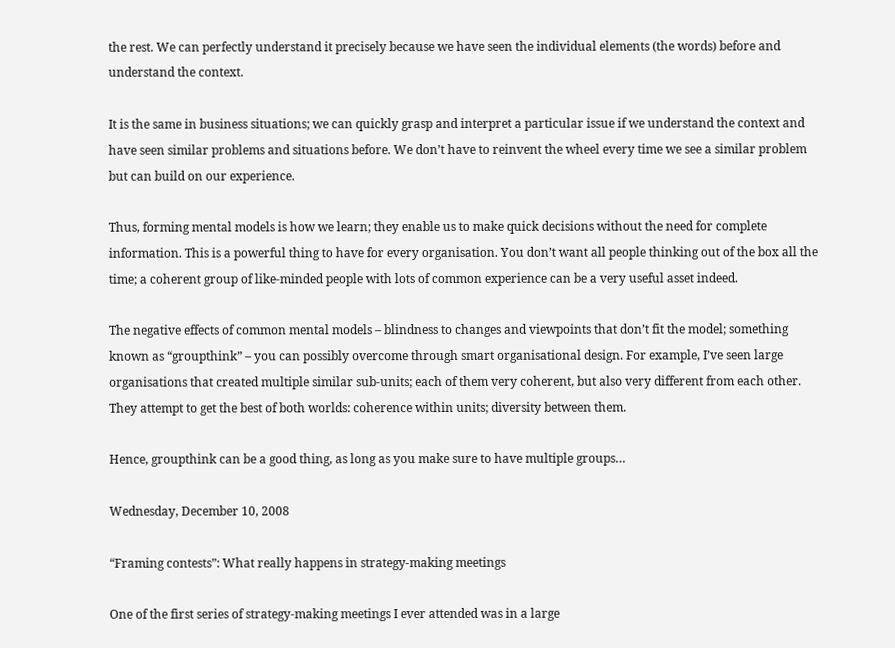the rest. We can perfectly understand it precisely because we have seen the individual elements (the words) before and understand the context.

It is the same in business situations; we can quickly grasp and interpret a particular issue if we understand the context and have seen similar problems and situations before. We don’t have to reinvent the wheel every time we see a similar problem but can build on our experience.

Thus, forming mental models is how we learn; they enable us to make quick decisions without the need for complete information. This is a powerful thing to have for every organisation. You don’t want all people thinking out of the box all the time; a coherent group of like-minded people with lots of common experience can be a very useful asset indeed.

The negative effects of common mental models – blindness to changes and viewpoints that don’t fit the model; something known as “groupthink” – you can possibly overcome through smart organisational design. For example, I’ve seen large organisations that created multiple similar sub-units; each of them very coherent, but also very different from each other. They attempt to get the best of both worlds: coherence within units; diversity between them.

Hence, groupthink can be a good thing, as long as you make sure to have multiple groups…

Wednesday, December 10, 2008

“Framing contests”: What really happens in strategy-making meetings

One of the first series of strategy-making meetings I ever attended was in a large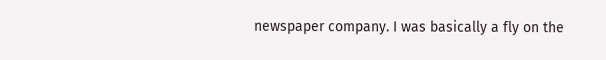newspaper company. I was basically a fly on the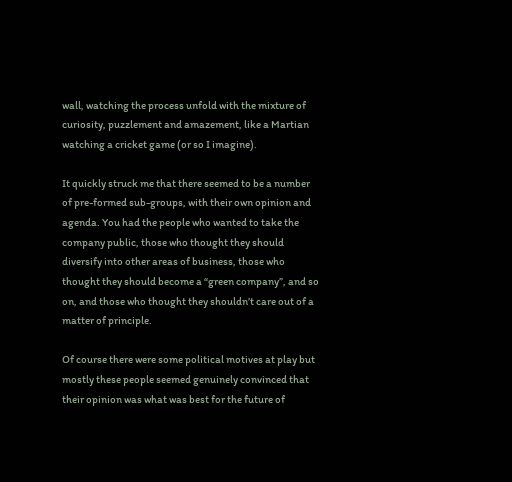wall, watching the process unfold with the mixture of curiosity, puzzlement and amazement, like a Martian watching a cricket game (or so I imagine).

It quickly struck me that there seemed to be a number of pre-formed sub-groups, with their own opinion and agenda. You had the people who wanted to take the company public, those who thought they should diversify into other areas of business, those who thought they should become a “green company”, and so on, and those who thought they shouldn’t care out of a matter of principle.

Of course there were some political motives at play but mostly these people seemed genuinely convinced that their opinion was what was best for the future of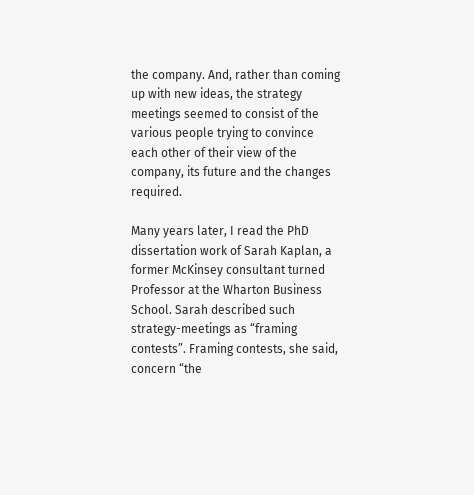the company. And, rather than coming up with new ideas, the strategy meetings seemed to consist of the various people trying to convince each other of their view of the company, its future and the changes required.

Many years later, I read the PhD dissertation work of Sarah Kaplan, a former McKinsey consultant turned Professor at the Wharton Business School. Sarah described such strategy-meetings as “framing contests”. Framing contests, she said, concern “the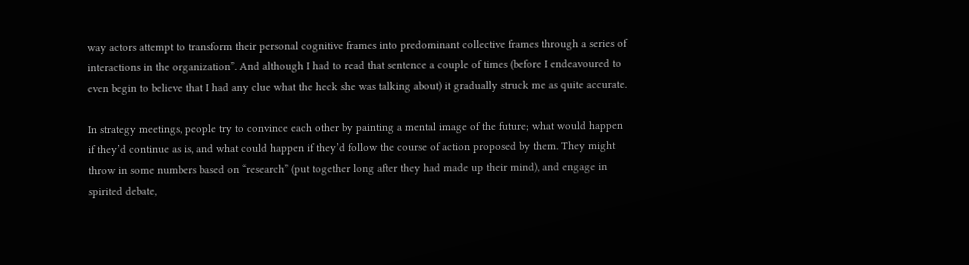way actors attempt to transform their personal cognitive frames into predominant collective frames through a series of interactions in the organization”. And although I had to read that sentence a couple of times (before I endeavoured to even begin to believe that I had any clue what the heck she was talking about) it gradually struck me as quite accurate.

In strategy meetings, people try to convince each other by painting a mental image of the future; what would happen if they’d continue as is, and what could happen if they’d follow the course of action proposed by them. They might throw in some numbers based on “research” (put together long after they had made up their mind), and engage in spirited debate,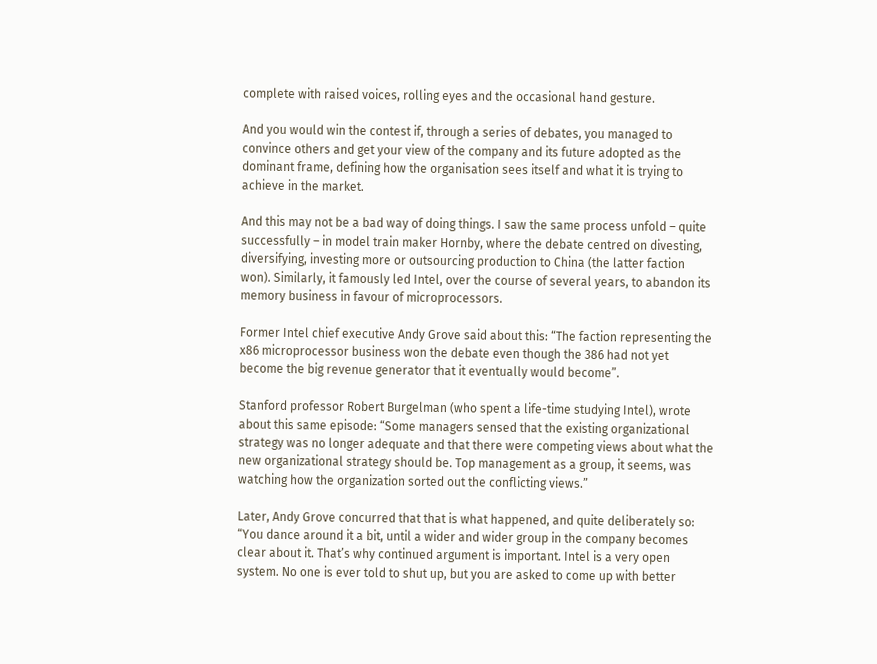complete with raised voices, rolling eyes and the occasional hand gesture.

And you would win the contest if, through a series of debates, you managed to convince others and get your view of the company and its future adopted as the dominant frame, defining how the organisation sees itself and what it is trying to achieve in the market.

And this may not be a bad way of doing things. I saw the same process unfold – quite successfully – in model train maker Hornby, where the debate centred on divesting, diversifying, investing more or outsourcing production to China (the latter faction won). Similarly, it famously led Intel, over the course of several years, to abandon its memory business in favour of microprocessors.

Former Intel chief executive Andy Grove said about this: “The faction representing the x86 microprocessor business won the debate even though the 386 had not yet become the big revenue generator that it eventually would become”.

Stanford professor Robert Burgelman (who spent a life-time studying Intel), wrote about this same episode: “Some managers sensed that the existing organizational strategy was no longer adequate and that there were competing views about what the new organizational strategy should be. Top management as a group, it seems, was watching how the organization sorted out the conflicting views.”

Later, Andy Grove concurred that that is what happened, and quite deliberately so: “You dance around it a bit, until a wider and wider group in the company becomes clear about it. That’s why continued argument is important. Intel is a very open system. No one is ever told to shut up, but you are asked to come up with better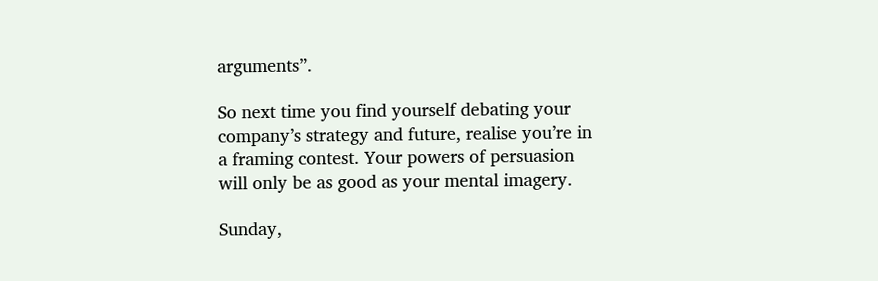arguments”.

So next time you find yourself debating your company’s strategy and future, realise you’re in a framing contest. Your powers of persuasion will only be as good as your mental imagery.

Sunday,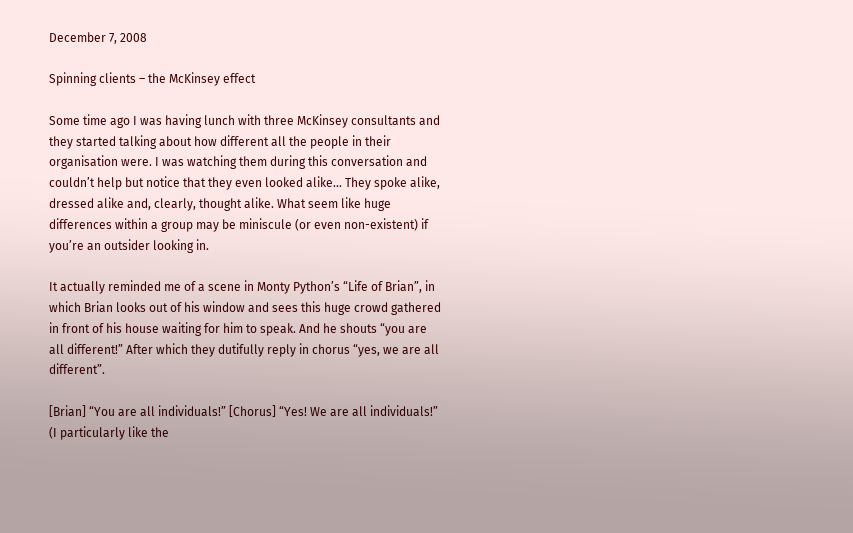December 7, 2008

Spinning clients – the McKinsey effect

Some time ago I was having lunch with three McKinsey consultants and they started talking about how different all the people in their organisation were. I was watching them during this conversation and couldn’t help but notice that they even looked alike... They spoke alike, dressed alike and, clearly, thought alike. What seem like huge differences within a group may be miniscule (or even non-existent) if you’re an outsider looking in.

It actually reminded me of a scene in Monty Python’s “Life of Brian”, in which Brian looks out of his window and sees this huge crowd gathered in front of his house waiting for him to speak. And he shouts “you are all different!” After which they dutifully reply in chorus “yes, we are all different”.

[Brian] “You are all individuals!” [Chorus] “Yes! We are all individuals!”
(I particularly like the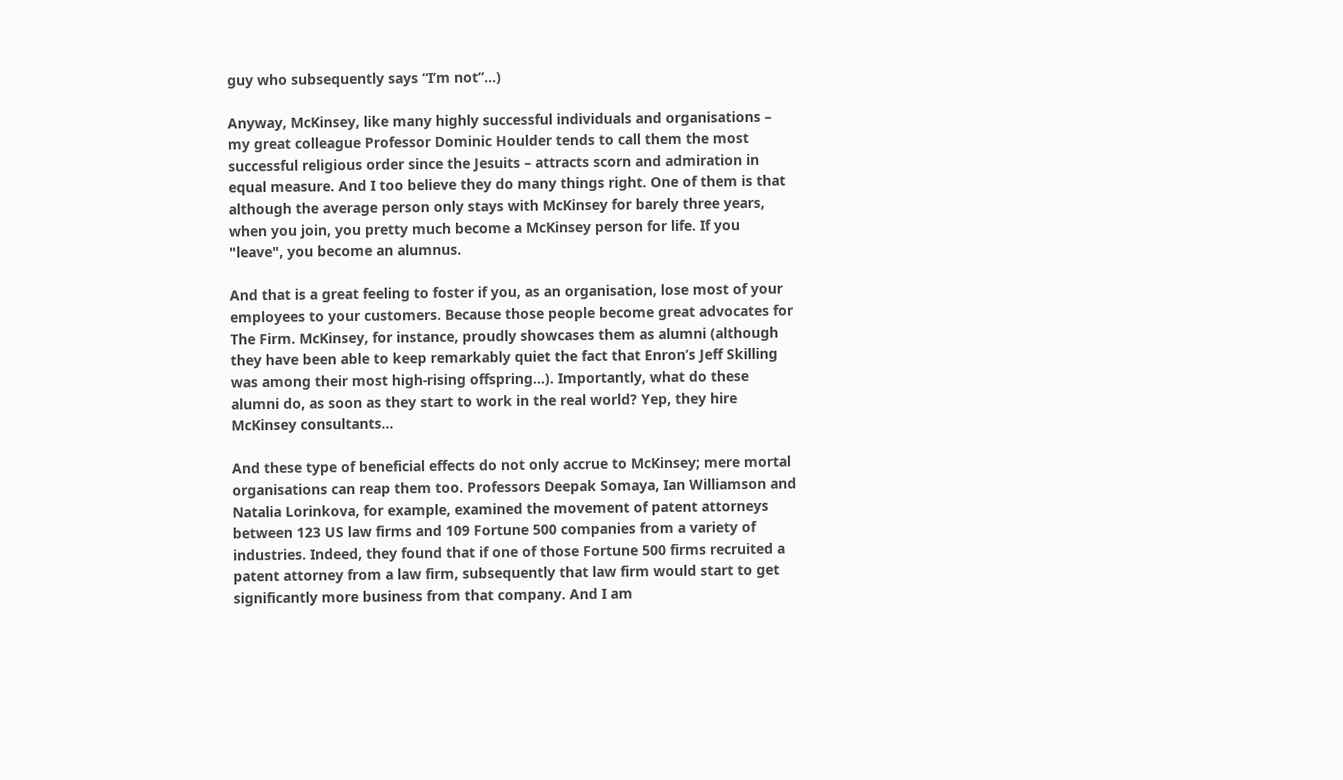guy who subsequently says “I’m not”...)

Anyway, McKinsey, like many highly successful individuals and organisations – my great colleague Professor Dominic Houlder tends to call them the most successful religious order since the Jesuits – attracts scorn and admiration in equal measure. And I too believe they do many things right. One of them is that although the average person only stays with McKinsey for barely three years, when you join, you pretty much become a McKinsey person for life. If you "leave", you become an alumnus.

And that is a great feeling to foster if you, as an organisation, lose most of your employees to your customers. Because those people become great advocates for The Firm. McKinsey, for instance, proudly showcases them as alumni (although they have been able to keep remarkably quiet the fact that Enron’s Jeff Skilling was among their most high-rising offspring…). Importantly, what do these alumni do, as soon as they start to work in the real world? Yep, they hire McKinsey consultants…

And these type of beneficial effects do not only accrue to McKinsey; mere mortal organisations can reap them too. Professors Deepak Somaya, Ian Williamson and Natalia Lorinkova, for example, examined the movement of patent attorneys between 123 US law firms and 109 Fortune 500 companies from a variety of industries. Indeed, they found that if one of those Fortune 500 firms recruited a patent attorney from a law firm, subsequently that law firm would start to get significantly more business from that company. And I am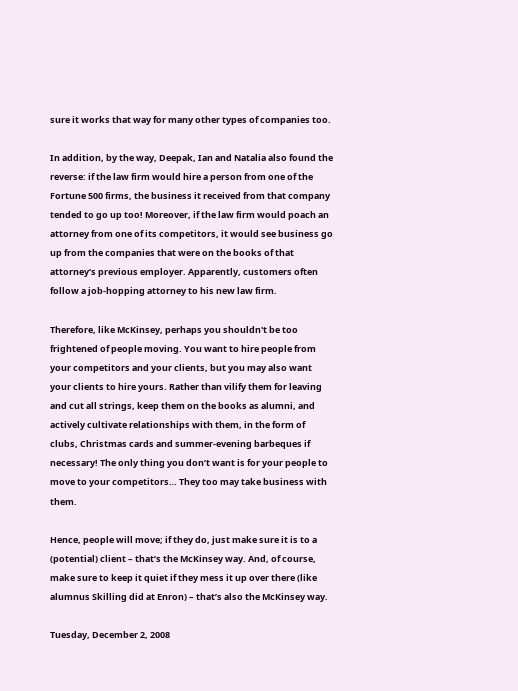sure it works that way for many other types of companies too.

In addition, by the way, Deepak, Ian and Natalia also found the reverse: if the law firm would hire a person from one of the Fortune 500 firms, the business it received from that company tended to go up too! Moreover, if the law firm would poach an attorney from one of its competitors, it would see business go up from the companies that were on the books of that attorney’s previous employer. Apparently, customers often follow a job-hopping attorney to his new law firm.

Therefore, like McKinsey, perhaps you shouldn't be too frightened of people moving. You want to hire people from your competitors and your clients, but you may also want your clients to hire yours. Rather than vilify them for leaving and cut all strings, keep them on the books as alumni, and actively cultivate relationships with them, in the form of clubs, Christmas cards and summer-evening barbeques if necessary! The only thing you don’t want is for your people to move to your competitors… They too may take business with them.

Hence, people will move; if they do, just make sure it is to a (potential) client – that’s the McKinsey way. And, of course, make sure to keep it quiet if they mess it up over there (like alumnus Skilling did at Enron) – that’s also the McKinsey way.

Tuesday, December 2, 2008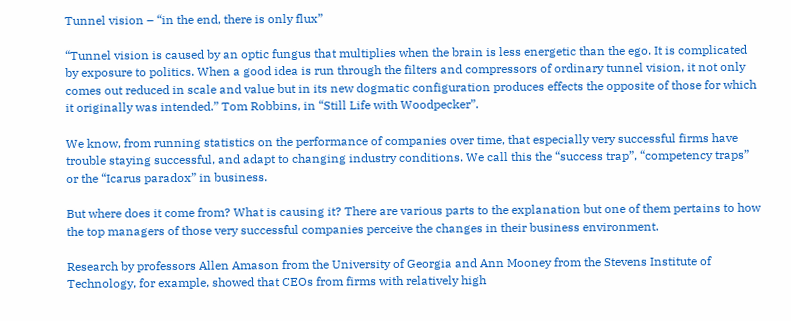Tunnel vision – “in the end, there is only flux”

“Tunnel vision is caused by an optic fungus that multiplies when the brain is less energetic than the ego. It is complicated by exposure to politics. When a good idea is run through the filters and compressors of ordinary tunnel vision, it not only comes out reduced in scale and value but in its new dogmatic configuration produces effects the opposite of those for which it originally was intended.” Tom Robbins, in “Still Life with Woodpecker”.

We know, from running statistics on the performance of companies over time, that especially very successful firms have trouble staying successful, and adapt to changing industry conditions. We call this the “success trap”, “competency traps” or the “Icarus paradox” in business.

But where does it come from? What is causing it? There are various parts to the explanation but one of them pertains to how the top managers of those very successful companies perceive the changes in their business environment.

Research by professors Allen Amason from the University of Georgia and Ann Mooney from the Stevens Institute of Technology, for example, showed that CEOs from firms with relatively high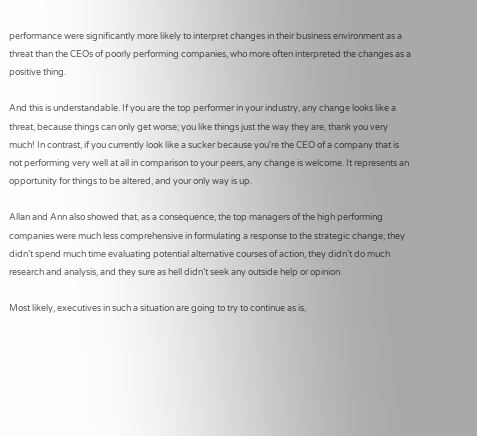performance were significantly more likely to interpret changes in their business environment as a threat than the CEOs of poorly performing companies, who more often interpreted the changes as a positive thing.

And this is understandable. If you are the top performer in your industry, any change looks like a threat, because things can only get worse; you like things just the way they are, thank you very much! In contrast, if you currently look like a sucker because you're the CEO of a company that is not performing very well at all in comparison to your peers, any change is welcome. It represents an opportunity for things to be altered, and your only way is up.

Allan and Ann also showed that, as a consequence, the top managers of the high performing companies were much less comprehensive in formulating a response to the strategic change; they didn’t spend much time evaluating potential alternative courses of action, they didn’t do much research and analysis, and they sure as hell didn’t seek any outside help or opinion.

Most likely, executives in such a situation are going to try to continue as is,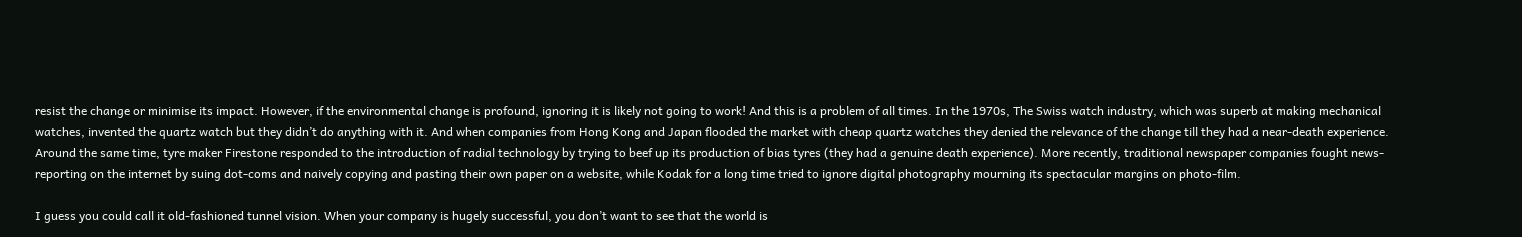resist the change or minimise its impact. However, if the environmental change is profound, ignoring it is likely not going to work! And this is a problem of all times. In the 1970s, The Swiss watch industry, which was superb at making mechanical watches, invented the quartz watch but they didn’t do anything with it. And when companies from Hong Kong and Japan flooded the market with cheap quartz watches they denied the relevance of the change till they had a near-death experience. Around the same time, tyre maker Firestone responded to the introduction of radial technology by trying to beef up its production of bias tyres (they had a genuine death experience). More recently, traditional newspaper companies fought news-reporting on the internet by suing dot-coms and naively copying and pasting their own paper on a website, while Kodak for a long time tried to ignore digital photography mourning its spectacular margins on photo-film.

I guess you could call it old-fashioned tunnel vision. When your company is hugely successful, you don’t want to see that the world is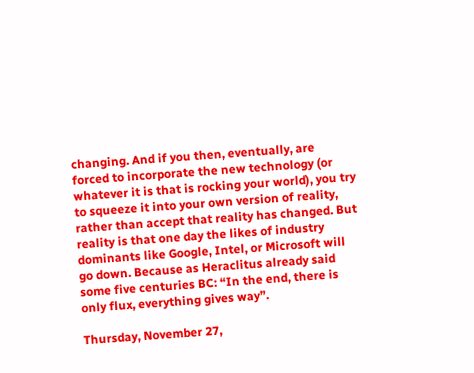changing. And if you then, eventually, are forced to incorporate the new technology (or whatever it is that is rocking your world), you try to squeeze it into your own version of reality, rather than accept that reality has changed. But reality is that one day the likes of industry dominants like Google, Intel, or Microsoft will go down. Because as Heraclitus already said some five centuries BC: “In the end, there is only flux, everything gives way”.

Thursday, November 27,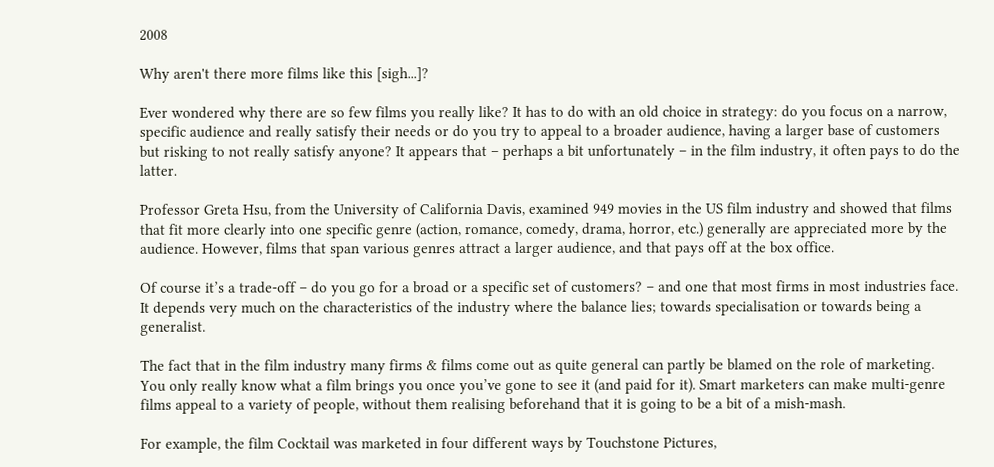2008

Why aren't there more films like this [sigh...]?

Ever wondered why there are so few films you really like? It has to do with an old choice in strategy: do you focus on a narrow, specific audience and really satisfy their needs or do you try to appeal to a broader audience, having a larger base of customers but risking to not really satisfy anyone? It appears that – perhaps a bit unfortunately – in the film industry, it often pays to do the latter.

Professor Greta Hsu, from the University of California Davis, examined 949 movies in the US film industry and showed that films that fit more clearly into one specific genre (action, romance, comedy, drama, horror, etc.) generally are appreciated more by the audience. However, films that span various genres attract a larger audience, and that pays off at the box office.

Of course it’s a trade-off – do you go for a broad or a specific set of customers? – and one that most firms in most industries face. It depends very much on the characteristics of the industry where the balance lies; towards specialisation or towards being a generalist.

The fact that in the film industry many firms & films come out as quite general can partly be blamed on the role of marketing. You only really know what a film brings you once you’ve gone to see it (and paid for it). Smart marketers can make multi-genre films appeal to a variety of people, without them realising beforehand that it is going to be a bit of a mish-mash.

For example, the film Cocktail was marketed in four different ways by Touchstone Pictures,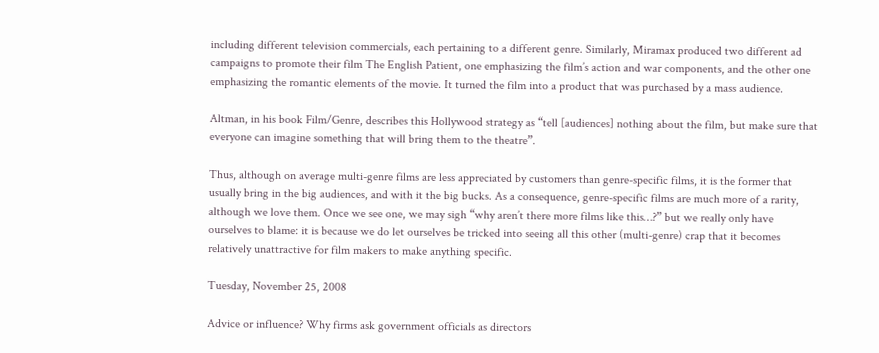including different television commercials, each pertaining to a different genre. Similarly, Miramax produced two different ad campaigns to promote their film The English Patient, one emphasizing the film’s action and war components, and the other one emphasizing the romantic elements of the movie. It turned the film into a product that was purchased by a mass audience.

Altman, in his book Film/Genre, describes this Hollywood strategy as “tell [audiences] nothing about the film, but make sure that everyone can imagine something that will bring them to the theatre”.

Thus, although on average multi-genre films are less appreciated by customers than genre-specific films, it is the former that usually bring in the big audiences, and with it the big bucks. As a consequence, genre-specific films are much more of a rarity, although we love them. Once we see one, we may sigh “why aren’t there more films like this…?” but we really only have ourselves to blame: it is because we do let ourselves be tricked into seeing all this other (multi-genre) crap that it becomes relatively unattractive for film makers to make anything specific.

Tuesday, November 25, 2008

Advice or influence? Why firms ask government officials as directors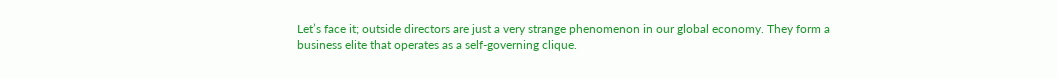Let’s face it; outside directors are just a very strange phenomenon in our global economy. They form a business elite that operates as a self-governing clique.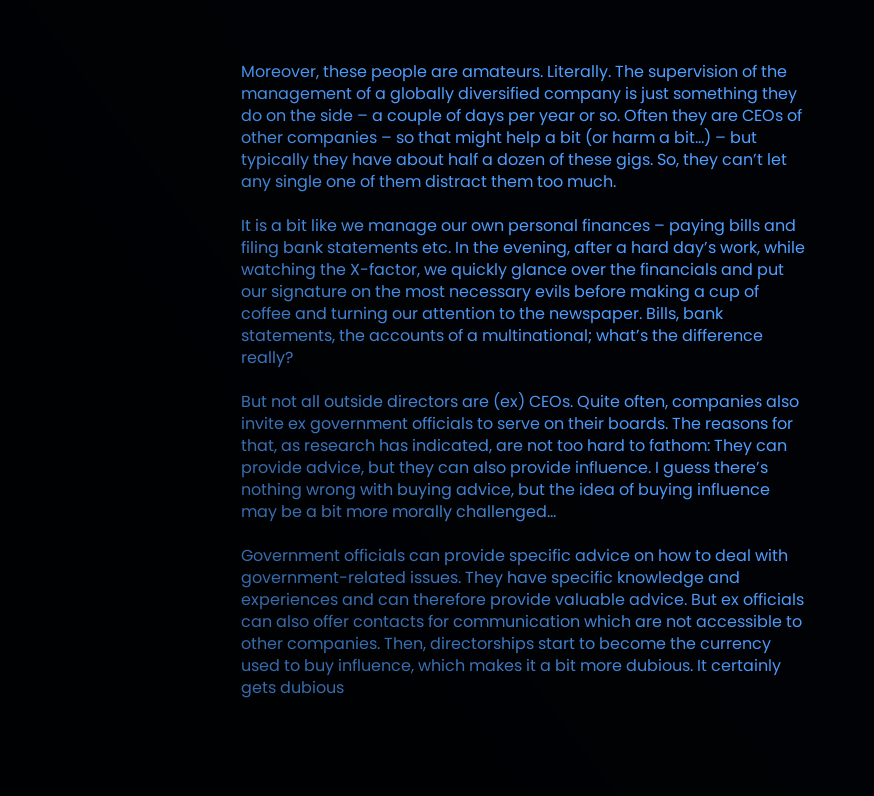Moreover, these people are amateurs. Literally. The supervision of the management of a globally diversified company is just something they do on the side – a couple of days per year or so. Often they are CEOs of other companies – so that might help a bit (or harm a bit…) – but typically they have about half a dozen of these gigs. So, they can’t let any single one of them distract them too much.

It is a bit like we manage our own personal finances – paying bills and filing bank statements etc. In the evening, after a hard day’s work, while watching the X-factor, we quickly glance over the financials and put our signature on the most necessary evils before making a cup of coffee and turning our attention to the newspaper. Bills, bank statements, the accounts of a multinational; what’s the difference really?

But not all outside directors are (ex) CEOs. Quite often, companies also invite ex government officials to serve on their boards. The reasons for that, as research has indicated, are not too hard to fathom: They can provide advice, but they can also provide influence. I guess there’s nothing wrong with buying advice, but the idea of buying influence may be a bit more morally challenged…

Government officials can provide specific advice on how to deal with government-related issues. They have specific knowledge and experiences and can therefore provide valuable advice. But ex officials can also offer contacts for communication which are not accessible to other companies. Then, directorships start to become the currency used to buy influence, which makes it a bit more dubious. It certainly gets dubious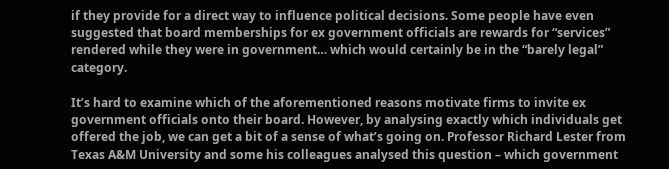if they provide for a direct way to influence political decisions. Some people have even suggested that board memberships for ex government officials are rewards for “services” rendered while they were in government… which would certainly be in the “barely legal” category.

It’s hard to examine which of the aforementioned reasons motivate firms to invite ex government officials onto their board. However, by analysing exactly which individuals get offered the job, we can get a bit of a sense of what’s going on. Professor Richard Lester from Texas A&M University and some his colleagues analysed this question – which government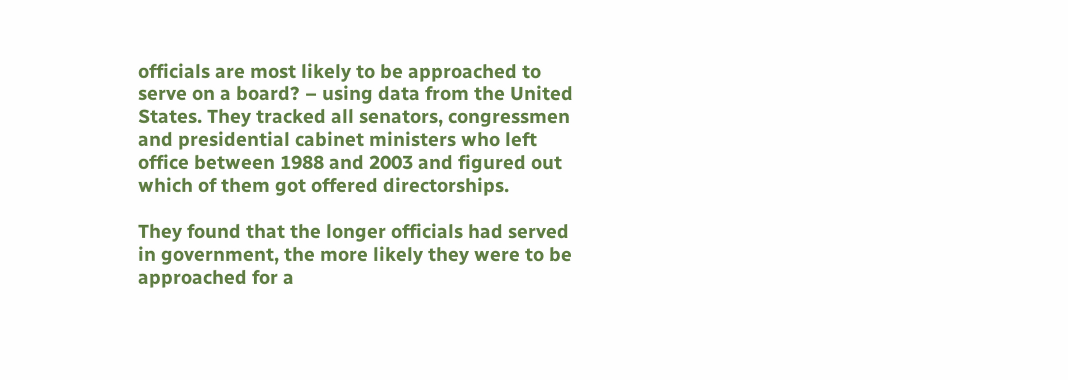officials are most likely to be approached to serve on a board? – using data from the United States. They tracked all senators, congressmen and presidential cabinet ministers who left office between 1988 and 2003 and figured out which of them got offered directorships.

They found that the longer officials had served in government, the more likely they were to be approached for a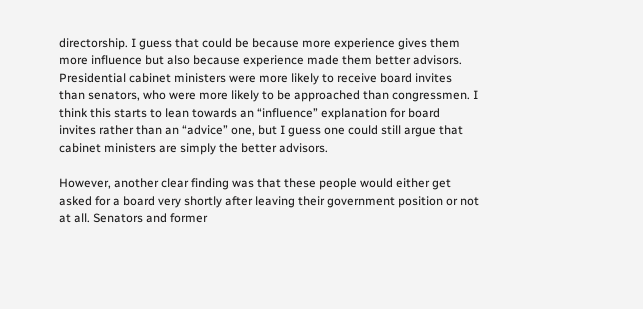directorship. I guess that could be because more experience gives them more influence but also because experience made them better advisors. Presidential cabinet ministers were more likely to receive board invites than senators, who were more likely to be approached than congressmen. I think this starts to lean towards an “influence” explanation for board invites rather than an “advice” one, but I guess one could still argue that cabinet ministers are simply the better advisors.

However, another clear finding was that these people would either get asked for a board very shortly after leaving their government position or not at all. Senators and former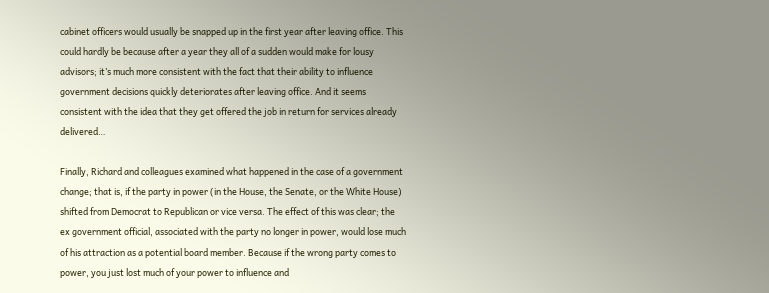cabinet officers would usually be snapped up in the first year after leaving office. This could hardly be because after a year they all of a sudden would make for lousy advisors; it’s much more consistent with the fact that their ability to influence government decisions quickly deteriorates after leaving office. And it seems consistent with the idea that they get offered the job in return for services already delivered…

Finally, Richard and colleagues examined what happened in the case of a government change; that is, if the party in power (in the House, the Senate, or the White House) shifted from Democrat to Republican or vice versa. The effect of this was clear; the ex government official, associated with the party no longer in power, would lose much of his attraction as a potential board member. Because if the wrong party comes to power, you just lost much of your power to influence and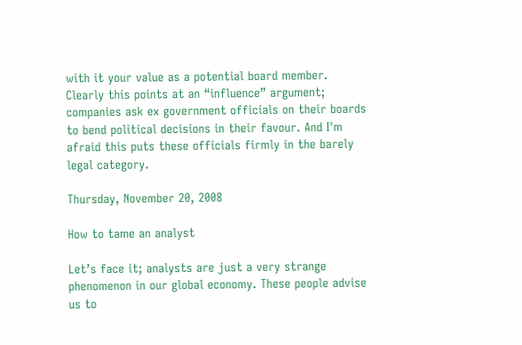with it your value as a potential board member. Clearly this points at an “influence” argument; companies ask ex government officials on their boards to bend political decisions in their favour. And I'm afraid this puts these officials firmly in the barely legal category.

Thursday, November 20, 2008

How to tame an analyst

Let’s face it; analysts are just a very strange phenomenon in our global economy. These people advise us to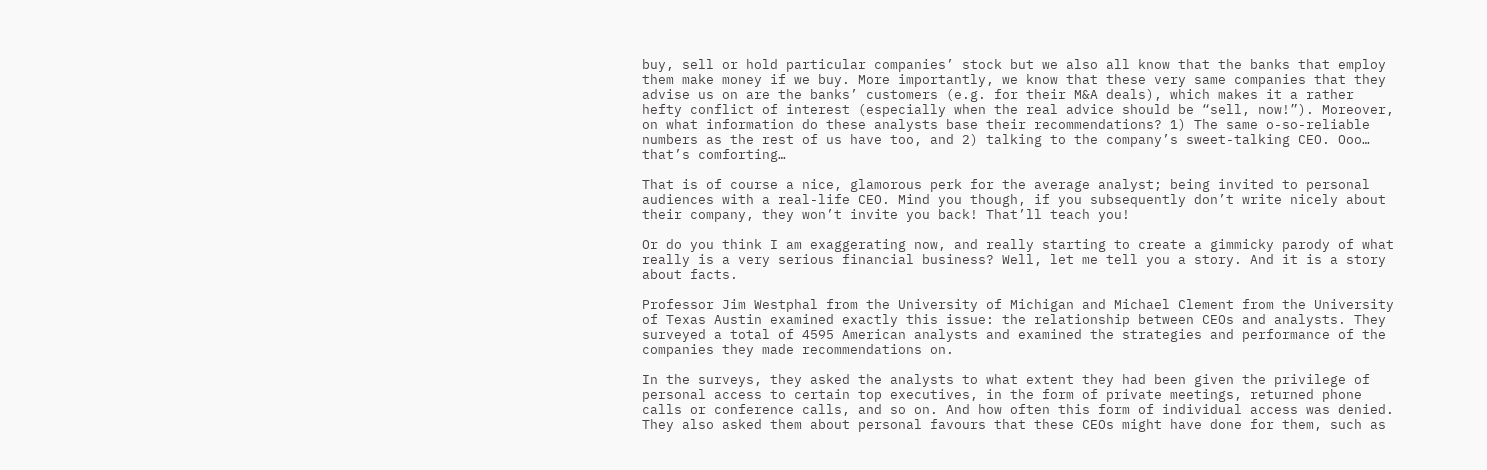buy, sell or hold particular companies’ stock but we also all know that the banks that employ them make money if we buy. More importantly, we know that these very same companies that they advise us on are the banks’ customers (e.g. for their M&A deals), which makes it a rather hefty conflict of interest (especially when the real advice should be “sell, now!”). Moreover, on what information do these analysts base their recommendations? 1) The same o-so-reliable numbers as the rest of us have too, and 2) talking to the company’s sweet-talking CEO. Ooo… that’s comforting…

That is of course a nice, glamorous perk for the average analyst; being invited to personal audiences with a real-life CEO. Mind you though, if you subsequently don’t write nicely about their company, they won’t invite you back! That’ll teach you!

Or do you think I am exaggerating now, and really starting to create a gimmicky parody of what really is a very serious financial business? Well, let me tell you a story. And it is a story about facts.

Professor Jim Westphal from the University of Michigan and Michael Clement from the University of Texas Austin examined exactly this issue: the relationship between CEOs and analysts. They surveyed a total of 4595 American analysts and examined the strategies and performance of the companies they made recommendations on.

In the surveys, they asked the analysts to what extent they had been given the privilege of personal access to certain top executives, in the form of private meetings, returned phone calls or conference calls, and so on. And how often this form of individual access was denied. They also asked them about personal favours that these CEOs might have done for them, such as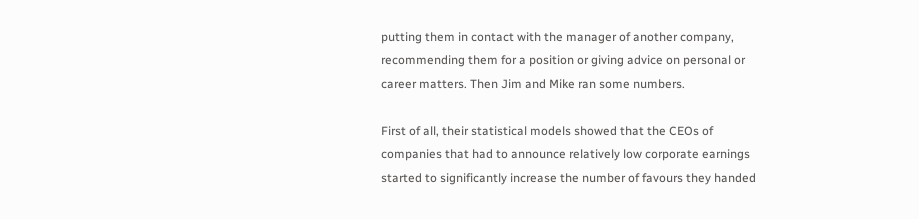putting them in contact with the manager of another company, recommending them for a position or giving advice on personal or career matters. Then Jim and Mike ran some numbers.

First of all, their statistical models showed that the CEOs of companies that had to announce relatively low corporate earnings started to significantly increase the number of favours they handed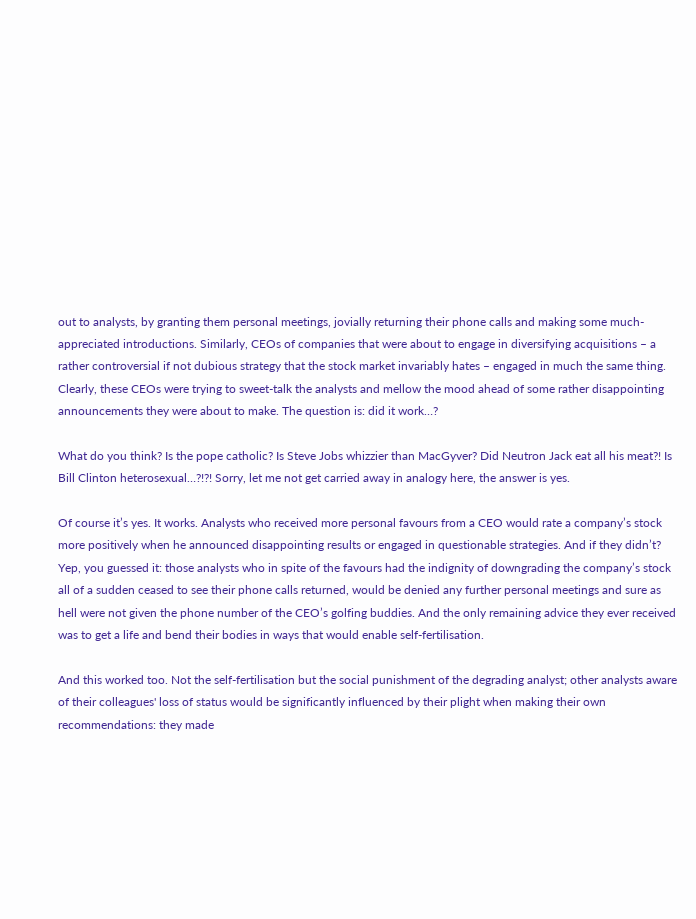out to analysts, by granting them personal meetings, jovially returning their phone calls and making some much-appreciated introductions. Similarly, CEOs of companies that were about to engage in diversifying acquisitions – a rather controversial if not dubious strategy that the stock market invariably hates – engaged in much the same thing. Clearly, these CEOs were trying to sweet-talk the analysts and mellow the mood ahead of some rather disappointing announcements they were about to make. The question is: did it work…?

What do you think? Is the pope catholic? Is Steve Jobs whizzier than MacGyver? Did Neutron Jack eat all his meat?! Is Bill Clinton heterosexual…?!?! Sorry, let me not get carried away in analogy here, the answer is yes.

Of course it’s yes. It works. Analysts who received more personal favours from a CEO would rate a company’s stock more positively when he announced disappointing results or engaged in questionable strategies. And if they didn’t? Yep, you guessed it: those analysts who in spite of the favours had the indignity of downgrading the company’s stock all of a sudden ceased to see their phone calls returned, would be denied any further personal meetings and sure as hell were not given the phone number of the CEO’s golfing buddies. And the only remaining advice they ever received was to get a life and bend their bodies in ways that would enable self-fertilisation.

And this worked too. Not the self-fertilisation but the social punishment of the degrading analyst; other analysts aware of their colleagues' loss of status would be significantly influenced by their plight when making their own recommendations: they made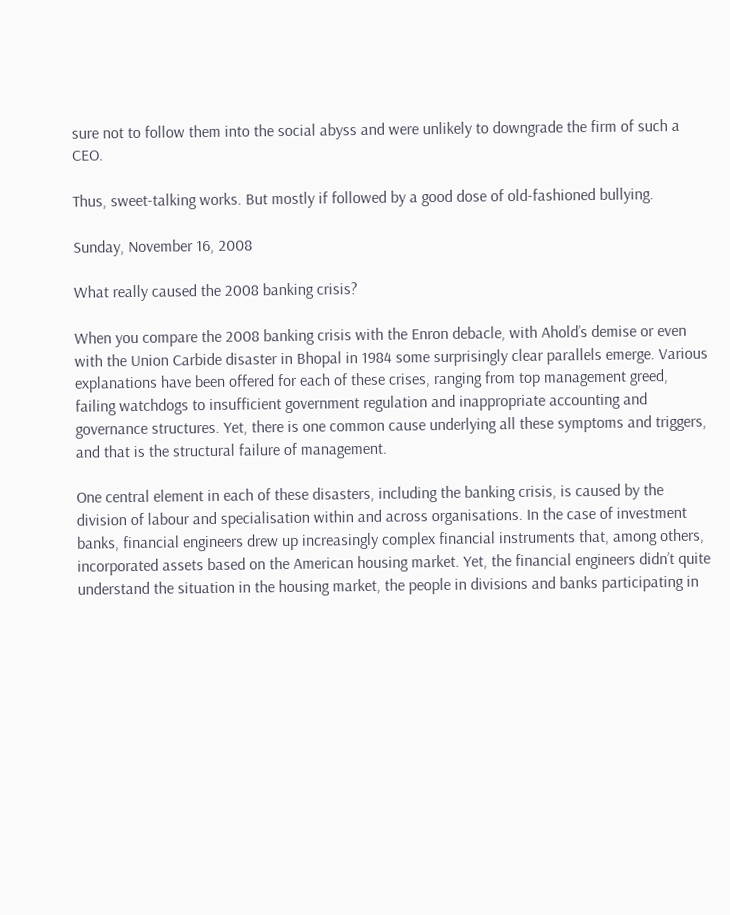sure not to follow them into the social abyss and were unlikely to downgrade the firm of such a CEO.

Thus, sweet-talking works. But mostly if followed by a good dose of old-fashioned bullying.

Sunday, November 16, 2008

What really caused the 2008 banking crisis?

When you compare the 2008 banking crisis with the Enron debacle, with Ahold’s demise or even with the Union Carbide disaster in Bhopal in 1984 some surprisingly clear parallels emerge. Various explanations have been offered for each of these crises, ranging from top management greed, failing watchdogs to insufficient government regulation and inappropriate accounting and governance structures. Yet, there is one common cause underlying all these symptoms and triggers, and that is the structural failure of management.

One central element in each of these disasters, including the banking crisis, is caused by the division of labour and specialisation within and across organisations. In the case of investment banks, financial engineers drew up increasingly complex financial instruments that, among others, incorporated assets based on the American housing market. Yet, the financial engineers didn’t quite understand the situation in the housing market, the people in divisions and banks participating in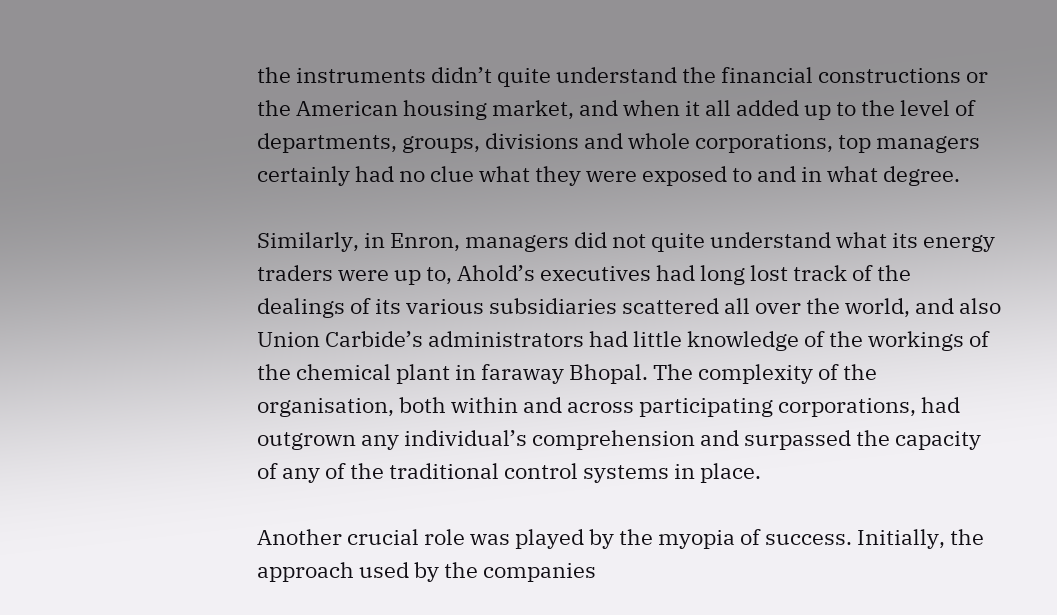the instruments didn’t quite understand the financial constructions or the American housing market, and when it all added up to the level of departments, groups, divisions and whole corporations, top managers certainly had no clue what they were exposed to and in what degree.

Similarly, in Enron, managers did not quite understand what its energy traders were up to, Ahold’s executives had long lost track of the dealings of its various subsidiaries scattered all over the world, and also Union Carbide’s administrators had little knowledge of the workings of the chemical plant in faraway Bhopal. The complexity of the organisation, both within and across participating corporations, had outgrown any individual’s comprehension and surpassed the capacity of any of the traditional control systems in place.

Another crucial role was played by the myopia of success. Initially, the approach used by the companies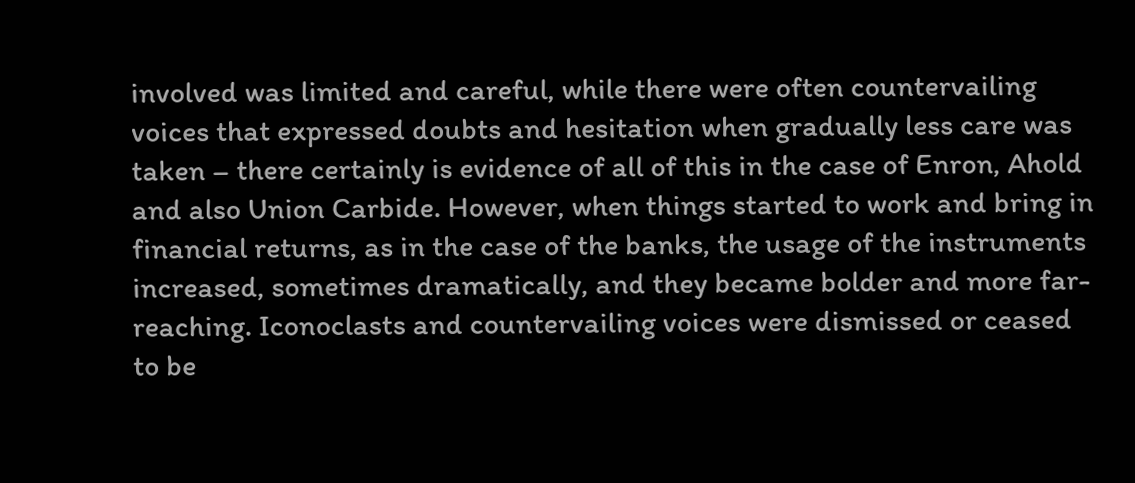involved was limited and careful, while there were often countervailing voices that expressed doubts and hesitation when gradually less care was taken – there certainly is evidence of all of this in the case of Enron, Ahold and also Union Carbide. However, when things started to work and bring in financial returns, as in the case of the banks, the usage of the instruments increased, sometimes dramatically, and they became bolder and more far-reaching. Iconoclasts and countervailing voices were dismissed or ceased to be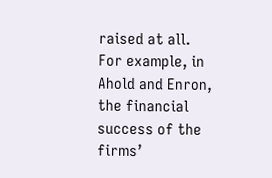raised at all. For example, in Ahold and Enron, the financial success of the firms’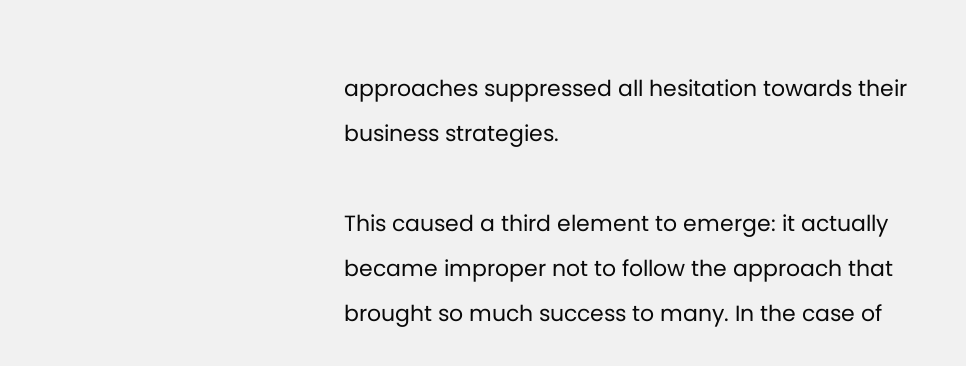approaches suppressed all hesitation towards their business strategies.

This caused a third element to emerge: it actually became improper not to follow the approach that brought so much success to many. In the case of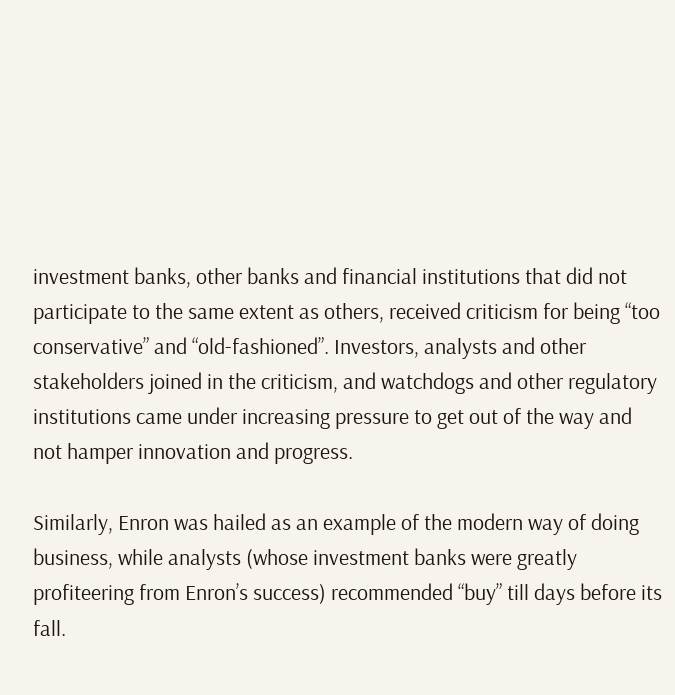investment banks, other banks and financial institutions that did not participate to the same extent as others, received criticism for being “too conservative” and “old-fashioned”. Investors, analysts and other stakeholders joined in the criticism, and watchdogs and other regulatory institutions came under increasing pressure to get out of the way and not hamper innovation and progress.

Similarly, Enron was hailed as an example of the modern way of doing business, while analysts (whose investment banks were greatly profiteering from Enron’s success) recommended “buy” till days before its fall.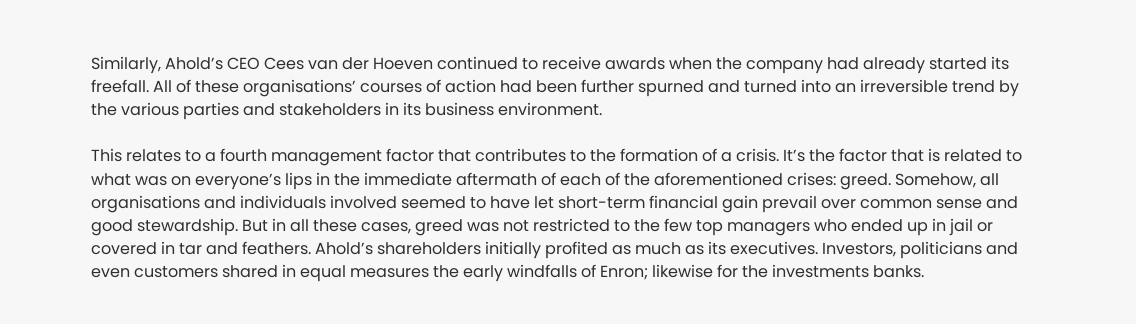Similarly, Ahold’s CEO Cees van der Hoeven continued to receive awards when the company had already started its freefall. All of these organisations’ courses of action had been further spurned and turned into an irreversible trend by the various parties and stakeholders in its business environment.

This relates to a fourth management factor that contributes to the formation of a crisis. It’s the factor that is related to what was on everyone’s lips in the immediate aftermath of each of the aforementioned crises: greed. Somehow, all organisations and individuals involved seemed to have let short-term financial gain prevail over common sense and good stewardship. But in all these cases, greed was not restricted to the few top managers who ended up in jail or covered in tar and feathers. Ahold’s shareholders initially profited as much as its executives. Investors, politicians and even customers shared in equal measures the early windfalls of Enron; likewise for the investments banks.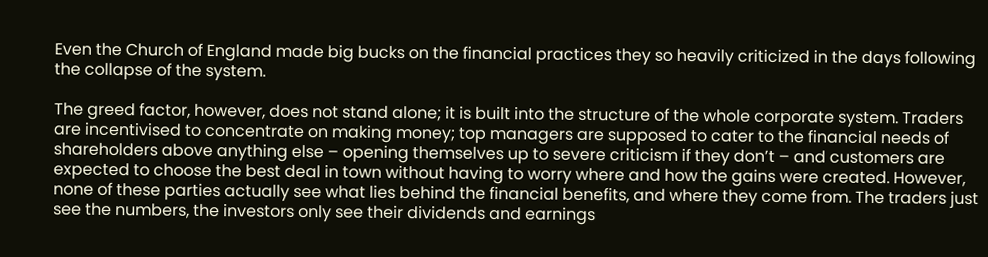Even the Church of England made big bucks on the financial practices they so heavily criticized in the days following the collapse of the system.

The greed factor, however, does not stand alone; it is built into the structure of the whole corporate system. Traders are incentivised to concentrate on making money; top managers are supposed to cater to the financial needs of shareholders above anything else – opening themselves up to severe criticism if they don’t – and customers are expected to choose the best deal in town without having to worry where and how the gains were created. However, none of these parties actually see what lies behind the financial benefits, and where they come from. The traders just see the numbers, the investors only see their dividends and earnings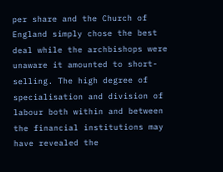per share and the Church of England simply chose the best deal while the archbishops were unaware it amounted to short-selling. The high degree of specialisation and division of labour both within and between the financial institutions may have revealed the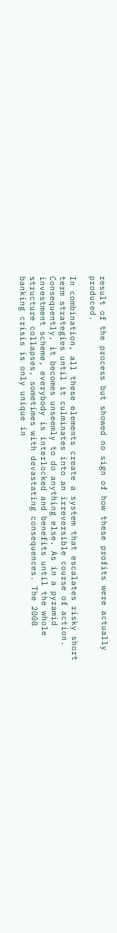result of the process but showed no sign of how these profits were actually produced.

In combination, all these elements create a system that escalates risky short term strategies until it culminates into an irreversible course of action. Consequently, it becomes unseemly to do anything else. As in a pyramid investment scheme, everybody is interlocked and benefits until the whole structure collapses, sometimes with devastating consequences. The 2008 banking crisis is only unique in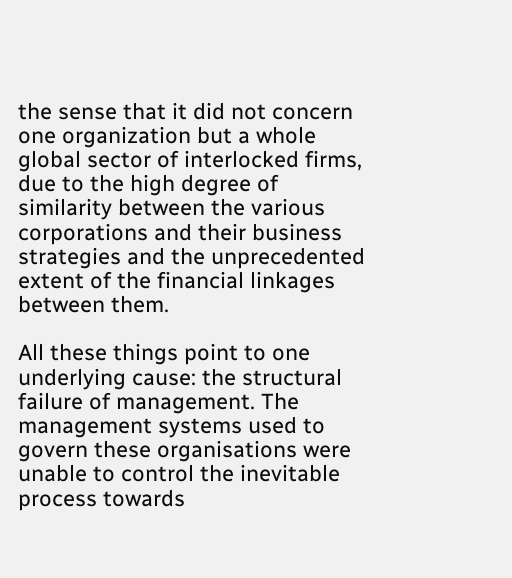the sense that it did not concern one organization but a whole global sector of interlocked firms, due to the high degree of similarity between the various corporations and their business strategies and the unprecedented extent of the financial linkages between them.

All these things point to one underlying cause: the structural failure of management. The management systems used to govern these organisations were unable to control the inevitable process towards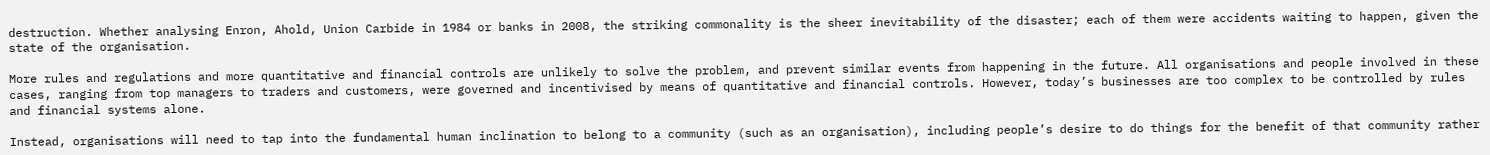destruction. Whether analysing Enron, Ahold, Union Carbide in 1984 or banks in 2008, the striking commonality is the sheer inevitability of the disaster; each of them were accidents waiting to happen, given the state of the organisation.

More rules and regulations and more quantitative and financial controls are unlikely to solve the problem, and prevent similar events from happening in the future. All organisations and people involved in these cases, ranging from top managers to traders and customers, were governed and incentivised by means of quantitative and financial controls. However, today’s businesses are too complex to be controlled by rules and financial systems alone.

Instead, organisations will need to tap into the fundamental human inclination to belong to a community (such as an organisation), including people’s desire to do things for the benefit of that community rather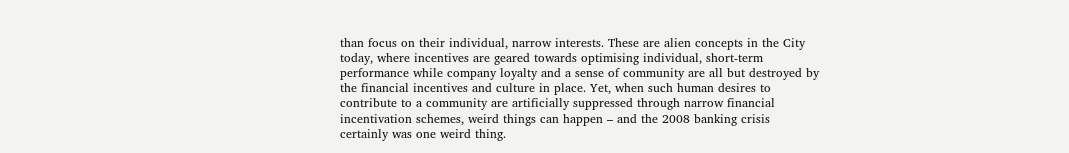than focus on their individual, narrow interests. These are alien concepts in the City today, where incentives are geared towards optimising individual, short-term performance while company loyalty and a sense of community are all but destroyed by the financial incentives and culture in place. Yet, when such human desires to contribute to a community are artificially suppressed through narrow financial incentivation schemes, weird things can happen – and the 2008 banking crisis certainly was one weird thing.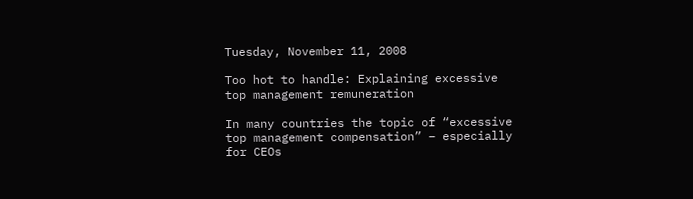Tuesday, November 11, 2008

Too hot to handle: Explaining excessive top management remuneration

In many countries the topic of “excessive top management compensation” – especially for CEOs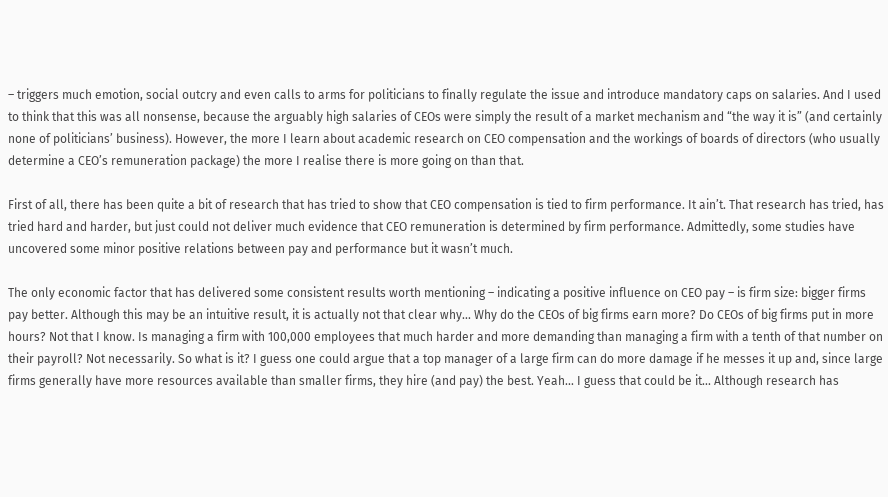– triggers much emotion, social outcry and even calls to arms for politicians to finally regulate the issue and introduce mandatory caps on salaries. And I used to think that this was all nonsense, because the arguably high salaries of CEOs were simply the result of a market mechanism and “the way it is” (and certainly none of politicians’ business). However, the more I learn about academic research on CEO compensation and the workings of boards of directors (who usually determine a CEO’s remuneration package) the more I realise there is more going on than that.

First of all, there has been quite a bit of research that has tried to show that CEO compensation is tied to firm performance. It ain’t. That research has tried, has tried hard and harder, but just could not deliver much evidence that CEO remuneration is determined by firm performance. Admittedly, some studies have uncovered some minor positive relations between pay and performance but it wasn’t much.

The only economic factor that has delivered some consistent results worth mentioning – indicating a positive influence on CEO pay – is firm size: bigger firms pay better. Although this may be an intuitive result, it is actually not that clear why... Why do the CEOs of big firms earn more? Do CEOs of big firms put in more hours? Not that I know. Is managing a firm with 100,000 employees that much harder and more demanding than managing a firm with a tenth of that number on their payroll? Not necessarily. So what is it? I guess one could argue that a top manager of a large firm can do more damage if he messes it up and, since large firms generally have more resources available than smaller firms, they hire (and pay) the best. Yeah... I guess that could be it... Although research has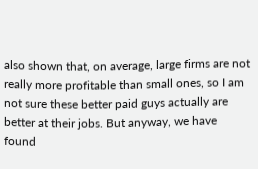also shown that, on average, large firms are not really more profitable than small ones, so I am not sure these better paid guys actually are better at their jobs. But anyway, we have found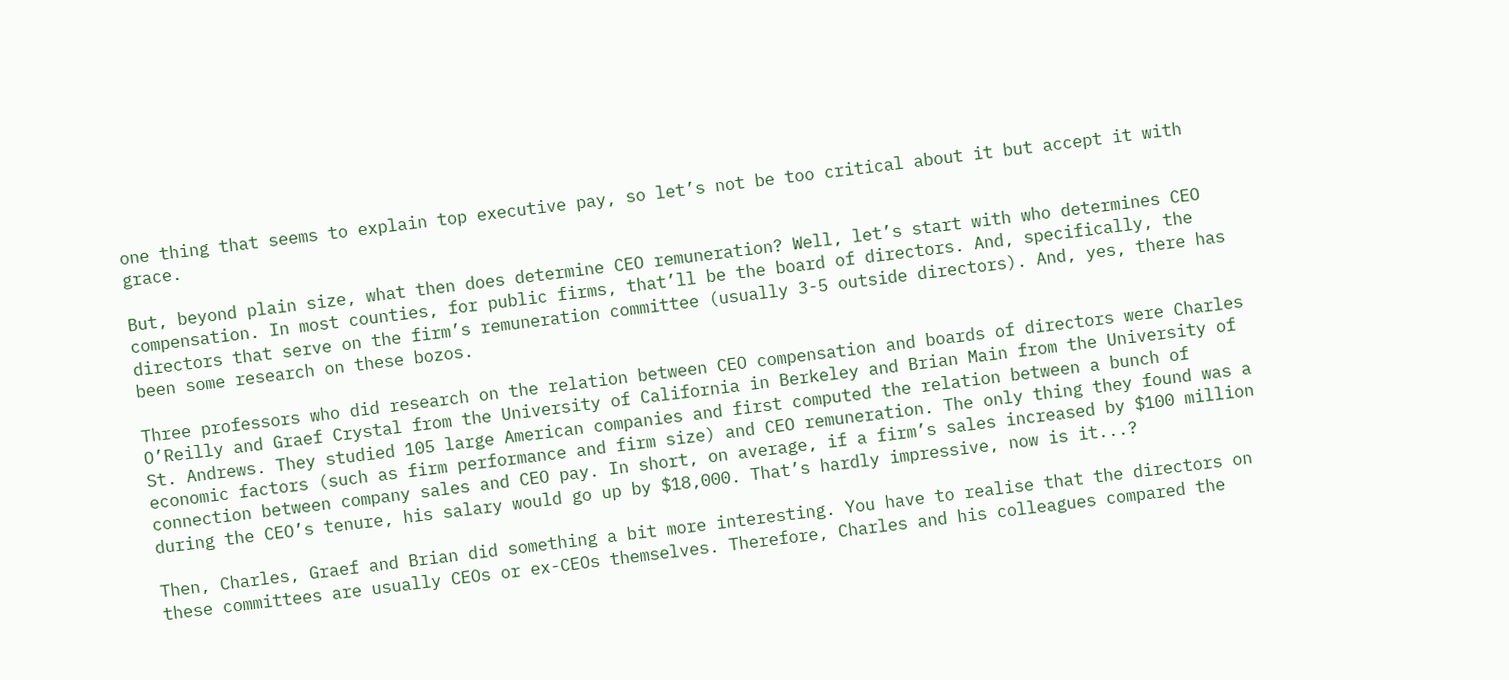one thing that seems to explain top executive pay, so let’s not be too critical about it but accept it with grace.

But, beyond plain size, what then does determine CEO remuneration? Well, let’s start with who determines CEO compensation. In most counties, for public firms, that’ll be the board of directors. And, specifically, the directors that serve on the firm’s remuneration committee (usually 3-5 outside directors). And, yes, there has been some research on these bozos.

Three professors who did research on the relation between CEO compensation and boards of directors were Charles O’Reilly and Graef Crystal from the University of California in Berkeley and Brian Main from the University of St. Andrews. They studied 105 large American companies and first computed the relation between a bunch of economic factors (such as firm performance and firm size) and CEO remuneration. The only thing they found was a connection between company sales and CEO pay. In short, on average, if a firm’s sales increased by $100 million during the CEO’s tenure, his salary would go up by $18,000. That’s hardly impressive, now is it...?

Then, Charles, Graef and Brian did something a bit more interesting. You have to realise that the directors on these committees are usually CEOs or ex-CEOs themselves. Therefore, Charles and his colleagues compared the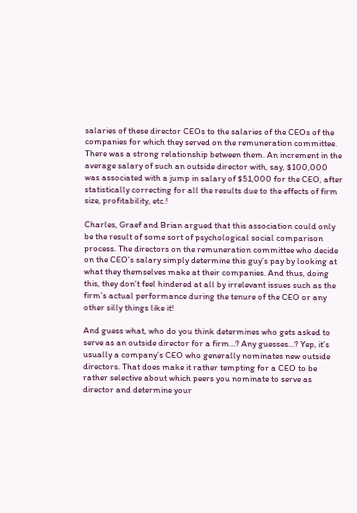salaries of these director CEOs to the salaries of the CEOs of the companies for which they served on the remuneration committee. There was a strong relationship between them. An increment in the average salary of such an outside director with, say, $100,000 was associated with a jump in salary of $51,000 for the CEO, after statistically correcting for all the results due to the effects of firm size, profitability, etc.!

Charles, Graef and Brian argued that this association could only be the result of some sort of psychological social comparison process. The directors on the remuneration committee who decide on the CEO’s salary simply determine this guy’s pay by looking at what they themselves make at their companies. And thus, doing this, they don’t feel hindered at all by irrelevant issues such as the firm’s actual performance during the tenure of the CEO or any other silly things like it!

And guess what, who do you think determines who gets asked to serve as an outside director for a firm...? Any guesses...? Yep, it’s usually a company’s CEO who generally nominates new outside directors. That does make it rather tempting for a CEO to be rather selective about which peers you nominate to serve as director and determine your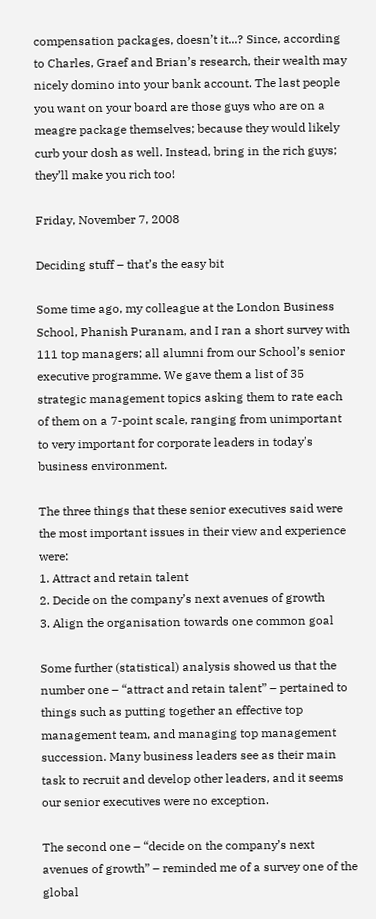compensation packages, doesn’t it...? Since, according to Charles, Graef and Brian’s research, their wealth may nicely domino into your bank account. The last people you want on your board are those guys who are on a meagre package themselves; because they would likely curb your dosh as well. Instead, bring in the rich guys; they’ll make you rich too!

Friday, November 7, 2008

Deciding stuff – that’s the easy bit

Some time ago, my colleague at the London Business School, Phanish Puranam, and I ran a short survey with 111 top managers; all alumni from our School’s senior executive programme. We gave them a list of 35 strategic management topics asking them to rate each of them on a 7-point scale, ranging from unimportant to very important for corporate leaders in today's business environment.

The three things that these senior executives said were the most important issues in their view and experience were:
1. Attract and retain talent
2. Decide on the company’s next avenues of growth
3. Align the organisation towards one common goal

Some further (statistical) analysis showed us that the number one – “attract and retain talent” – pertained to things such as putting together an effective top management team, and managing top management succession. Many business leaders see as their main task to recruit and develop other leaders, and it seems our senior executives were no exception.

The second one – “decide on the company’s next avenues of growth” – reminded me of a survey one of the global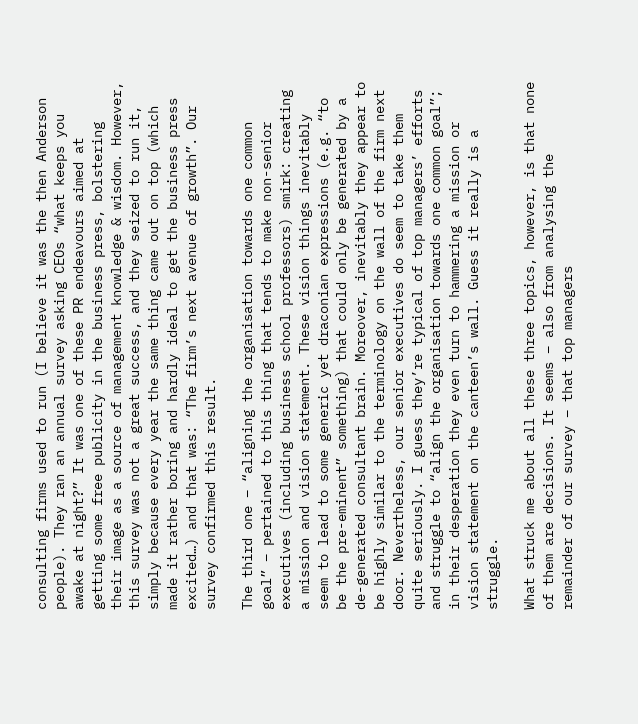consulting firms used to run (I believe it was the then Anderson people). They ran an annual survey asking CEOs “what keeps you awake at night?” It was one of these PR endeavours aimed at getting some free publicity in the business press, bolstering their image as a source of management knowledge & wisdom. However, this survey was not a great success, and they seized to run it, simply because every year the same thing came out on top (which made it rather boring and hardly ideal to get the business press excited…) and that was: “The firm’s next avenue of growth”. Our survey confirmed this result.

The third one – “aligning the organisation towards one common goal” – pertained to this thing that tends to make non-senior executives (including business school professors) smirk: creating a mission and vision statement. These vision things inevitably seem to lead to some generic yet draconian expressions (e.g. “to be the pre-eminent” something) that could only be generated by a de-generated consultant brain. Moreover, inevitably they appear to be highly similar to the terminology on the wall of the firm next door. Nevertheless, our senior executives do seem to take them quite seriously. I guess they’re typical of top managers’ efforts and struggle to “align the organisation towards one common goal”; in their desperation they even turn to hammering a mission or vision statement on the canteen’s wall. Guess it really is a struggle.

What struck me about all these three topics, however, is that none of them are decisions. It seems – also from analysing the remainder of our survey – that top managers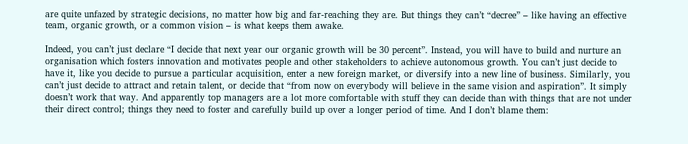are quite unfazed by strategic decisions, no matter how big and far-reaching they are. But things they can’t “decree” – like having an effective team, organic growth, or a common vision – is what keeps them awake.

Indeed, you can’t just declare “I decide that next year our organic growth will be 30 percent”. Instead, you will have to build and nurture an organisation which fosters innovation and motivates people and other stakeholders to achieve autonomous growth. You can’t just decide to have it, like you decide to pursue a particular acquisition, enter a new foreign market, or diversify into a new line of business. Similarly, you can’t just decide to attract and retain talent, or decide that “from now on everybody will believe in the same vision and aspiration”. It simply doesn’t work that way. And apparently top managers are a lot more comfortable with stuff they can decide than with things that are not under their direct control; things they need to foster and carefully build up over a longer period of time. And I don’t blame them: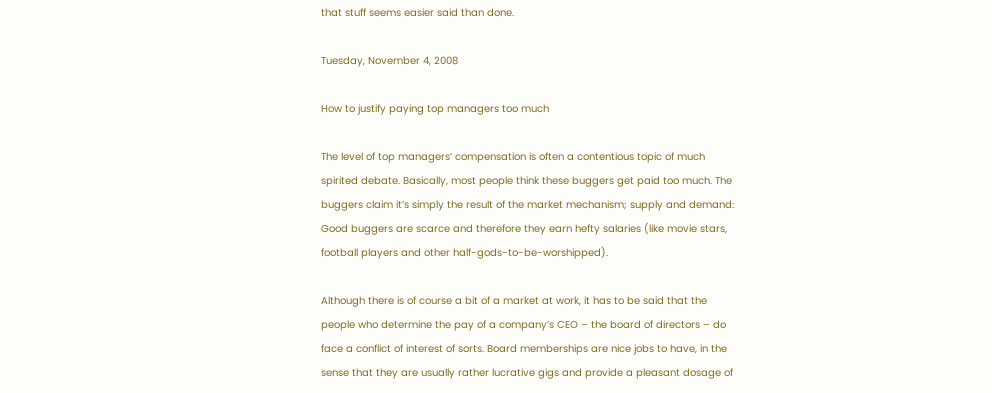that stuff seems easier said than done.

Tuesday, November 4, 2008

How to justify paying top managers too much

The level of top managers’ compensation is often a contentious topic of much spirited debate. Basically, most people think these buggers get paid too much. The buggers claim it’s simply the result of the market mechanism; supply and demand: Good buggers are scarce and therefore they earn hefty salaries (like movie stars, football players and other half-gods-to-be-worshipped).

Although there is of course a bit of a market at work, it has to be said that the people who determine the pay of a company’s CEO – the board of directors – do face a conflict of interest of sorts. Board memberships are nice jobs to have, in the sense that they are usually rather lucrative gigs and provide a pleasant dosage of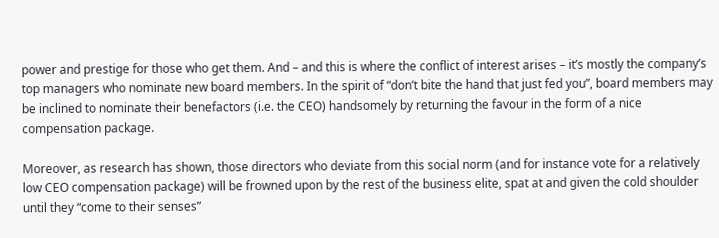power and prestige for those who get them. And – and this is where the conflict of interest arises – it’s mostly the company’s top managers who nominate new board members. In the spirit of “don’t bite the hand that just fed you”, board members may be inclined to nominate their benefactors (i.e. the CEO) handsomely by returning the favour in the form of a nice compensation package.

Moreover, as research has shown, those directors who deviate from this social norm (and for instance vote for a relatively low CEO compensation package) will be frowned upon by the rest of the business elite, spat at and given the cold shoulder until they “come to their senses”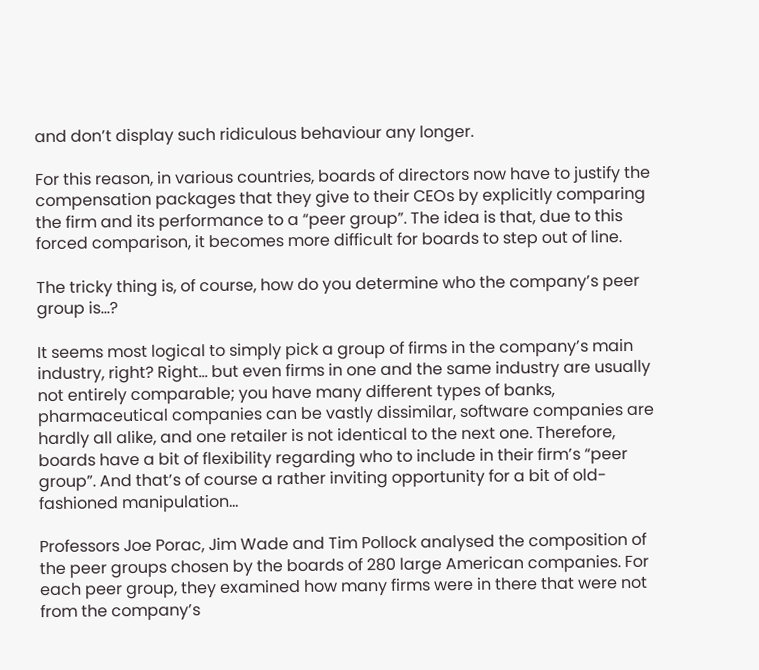and don’t display such ridiculous behaviour any longer.

For this reason, in various countries, boards of directors now have to justify the compensation packages that they give to their CEOs by explicitly comparing the firm and its performance to a “peer group”. The idea is that, due to this forced comparison, it becomes more difficult for boards to step out of line.

The tricky thing is, of course, how do you determine who the company’s peer group is…?

It seems most logical to simply pick a group of firms in the company’s main industry, right? Right… but even firms in one and the same industry are usually not entirely comparable; you have many different types of banks, pharmaceutical companies can be vastly dissimilar, software companies are hardly all alike, and one retailer is not identical to the next one. Therefore, boards have a bit of flexibility regarding who to include in their firm’s “peer group”. And that’s of course a rather inviting opportunity for a bit of old-fashioned manipulation…

Professors Joe Porac, Jim Wade and Tim Pollock analysed the composition of the peer groups chosen by the boards of 280 large American companies. For each peer group, they examined how many firms were in there that were not from the company’s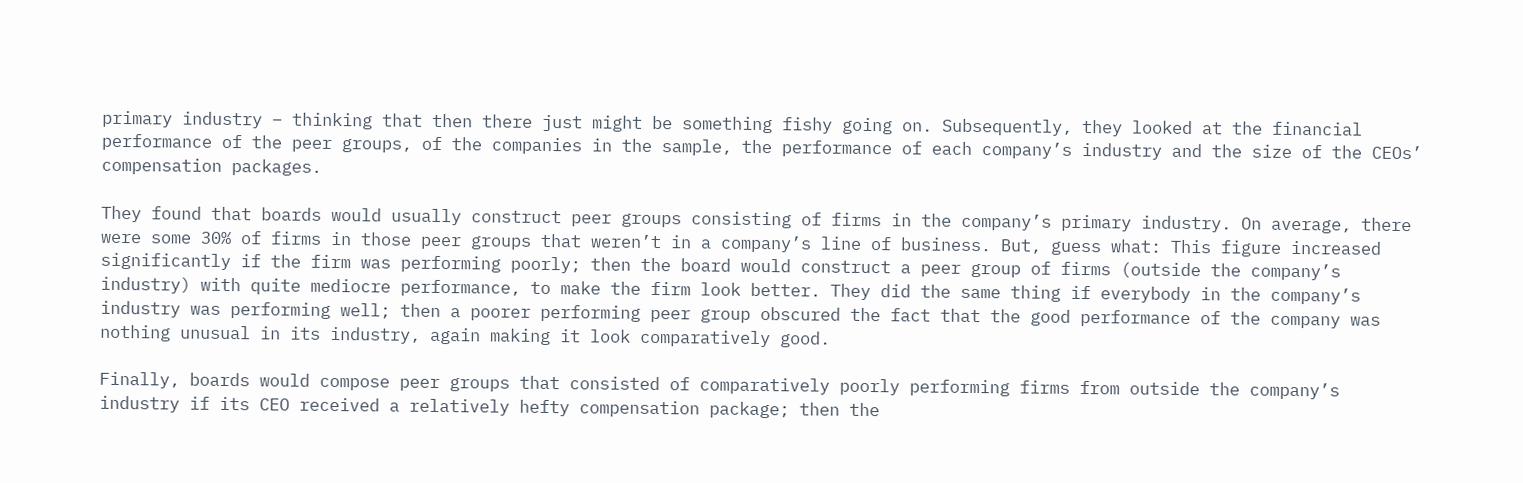primary industry – thinking that then there just might be something fishy going on. Subsequently, they looked at the financial performance of the peer groups, of the companies in the sample, the performance of each company’s industry and the size of the CEOs’ compensation packages.

They found that boards would usually construct peer groups consisting of firms in the company’s primary industry. On average, there were some 30% of firms in those peer groups that weren’t in a company’s line of business. But, guess what: This figure increased significantly if the firm was performing poorly; then the board would construct a peer group of firms (outside the company’s industry) with quite mediocre performance, to make the firm look better. They did the same thing if everybody in the company’s industry was performing well; then a poorer performing peer group obscured the fact that the good performance of the company was nothing unusual in its industry, again making it look comparatively good.

Finally, boards would compose peer groups that consisted of comparatively poorly performing firms from outside the company’s industry if its CEO received a relatively hefty compensation package; then the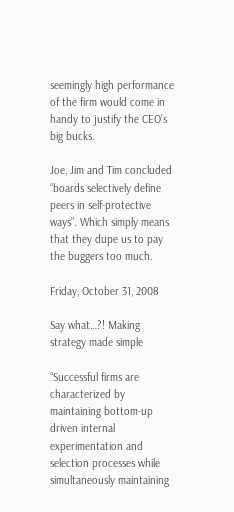seemingly high performance of the firm would come in handy to justify the CEO’s big bucks.

Joe, Jim and Tim concluded “boards selectively define peers in self-protective ways”. Which simply means that they dupe us to pay the buggers too much.

Friday, October 31, 2008

Say what…?! Making strategy made simple

“Successful firms are characterized by maintaining bottom-up driven internal experimentation and selection processes while simultaneously maintaining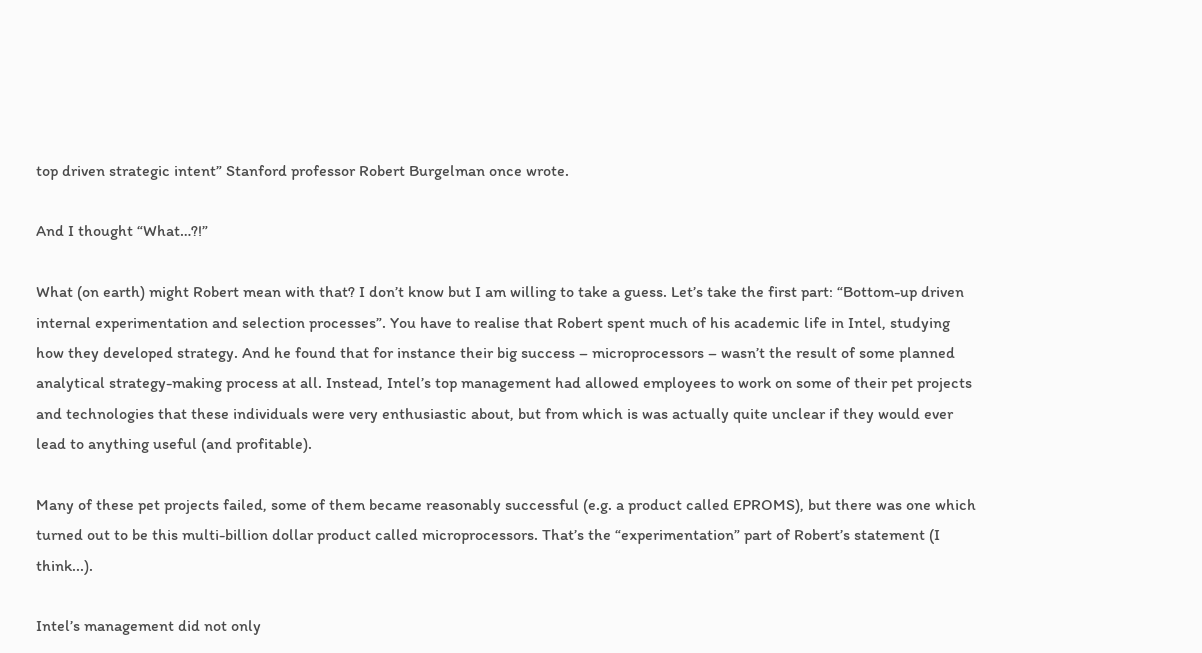top driven strategic intent” Stanford professor Robert Burgelman once wrote.

And I thought “What…?!”

What (on earth) might Robert mean with that? I don’t know but I am willing to take a guess. Let’s take the first part: “Bottom-up driven internal experimentation and selection processes”. You have to realise that Robert spent much of his academic life in Intel, studying how they developed strategy. And he found that for instance their big success – microprocessors – wasn’t the result of some planned analytical strategy-making process at all. Instead, Intel’s top management had allowed employees to work on some of their pet projects and technologies that these individuals were very enthusiastic about, but from which is was actually quite unclear if they would ever lead to anything useful (and profitable).

Many of these pet projects failed, some of them became reasonably successful (e.g. a product called EPROMS), but there was one which turned out to be this multi-billion dollar product called microprocessors. That’s the “experimentation” part of Robert’s statement (I think...).

Intel’s management did not only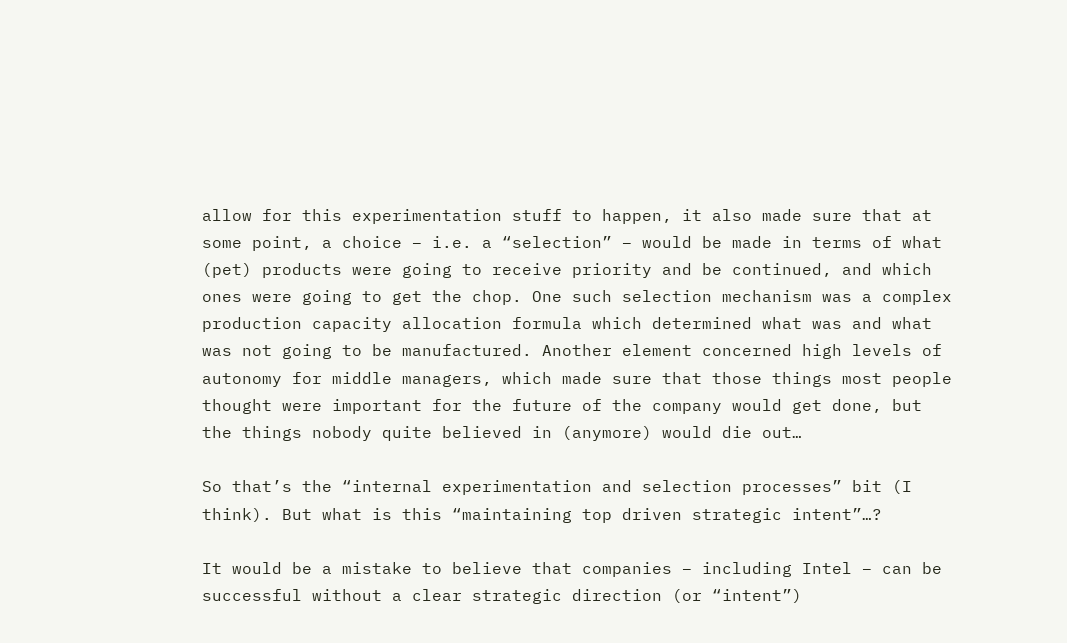allow for this experimentation stuff to happen, it also made sure that at some point, a choice – i.e. a “selection” – would be made in terms of what (pet) products were going to receive priority and be continued, and which ones were going to get the chop. One such selection mechanism was a complex production capacity allocation formula which determined what was and what was not going to be manufactured. Another element concerned high levels of autonomy for middle managers, which made sure that those things most people thought were important for the future of the company would get done, but the things nobody quite believed in (anymore) would die out…

So that’s the “internal experimentation and selection processes” bit (I think). But what is this “maintaining top driven strategic intent”…?

It would be a mistake to believe that companies – including Intel – can be successful without a clear strategic direction (or “intent”)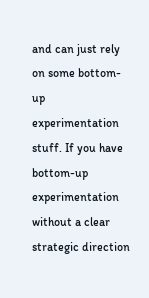and can just rely on some bottom-up experimentation stuff. If you have bottom-up experimentation without a clear strategic direction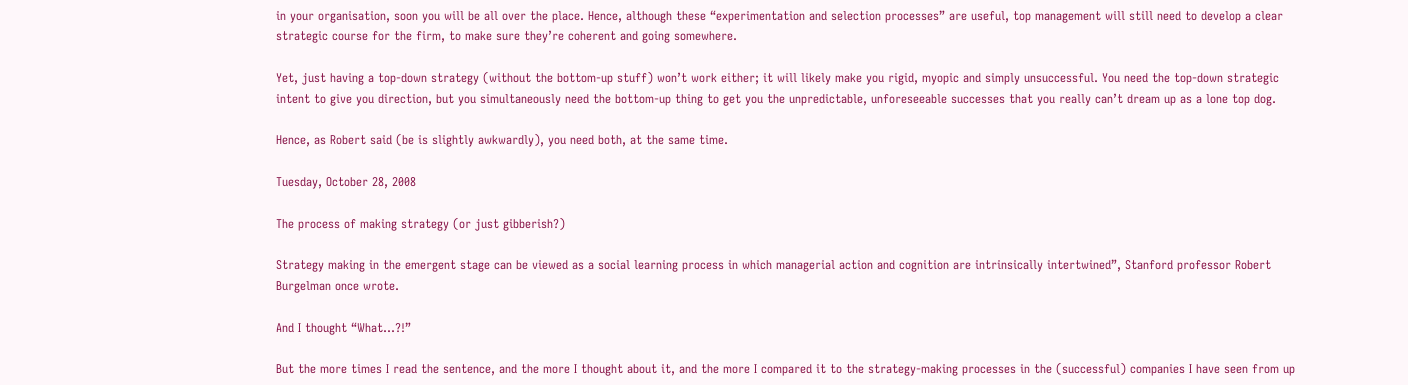in your organisation, soon you will be all over the place. Hence, although these “experimentation and selection processes” are useful, top management will still need to develop a clear strategic course for the firm, to make sure they’re coherent and going somewhere.

Yet, just having a top-down strategy (without the bottom-up stuff) won’t work either; it will likely make you rigid, myopic and simply unsuccessful. You need the top-down strategic intent to give you direction, but you simultaneously need the bottom-up thing to get you the unpredictable, unforeseeable successes that you really can’t dream up as a lone top dog.

Hence, as Robert said (be is slightly awkwardly), you need both, at the same time.

Tuesday, October 28, 2008

The process of making strategy (or just gibberish?)

Strategy making in the emergent stage can be viewed as a social learning process in which managerial action and cognition are intrinsically intertwined”, Stanford professor Robert Burgelman once wrote.

And I thought “What…?!”

But the more times I read the sentence, and the more I thought about it, and the more I compared it to the strategy-making processes in the (successful) companies I have seen from up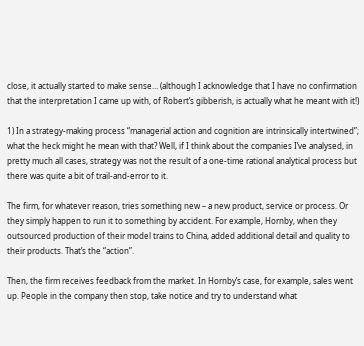close, it actually started to make sense… (although I acknowledge that I have no confirmation that the interpretation I came up with, of Robert’s gibberish, is actually what he meant with it!)

1) In a strategy-making process “managerial action and cognition are intrinsically intertwined”; what the heck might he mean with that? Well, if I think about the companies I’ve analysed, in pretty much all cases, strategy was not the result of a one-time rational analytical process but there was quite a bit of trail-and-error to it.

The firm, for whatever reason, tries something new – a new product, service or process. Or they simply happen to run it to something by accident. For example, Hornby, when they outsourced production of their model trains to China, added additional detail and quality to their products. That’s the “action”.

Then, the firm receives feedback from the market. In Hornby’s case, for example, sales went up. People in the company then stop, take notice and try to understand what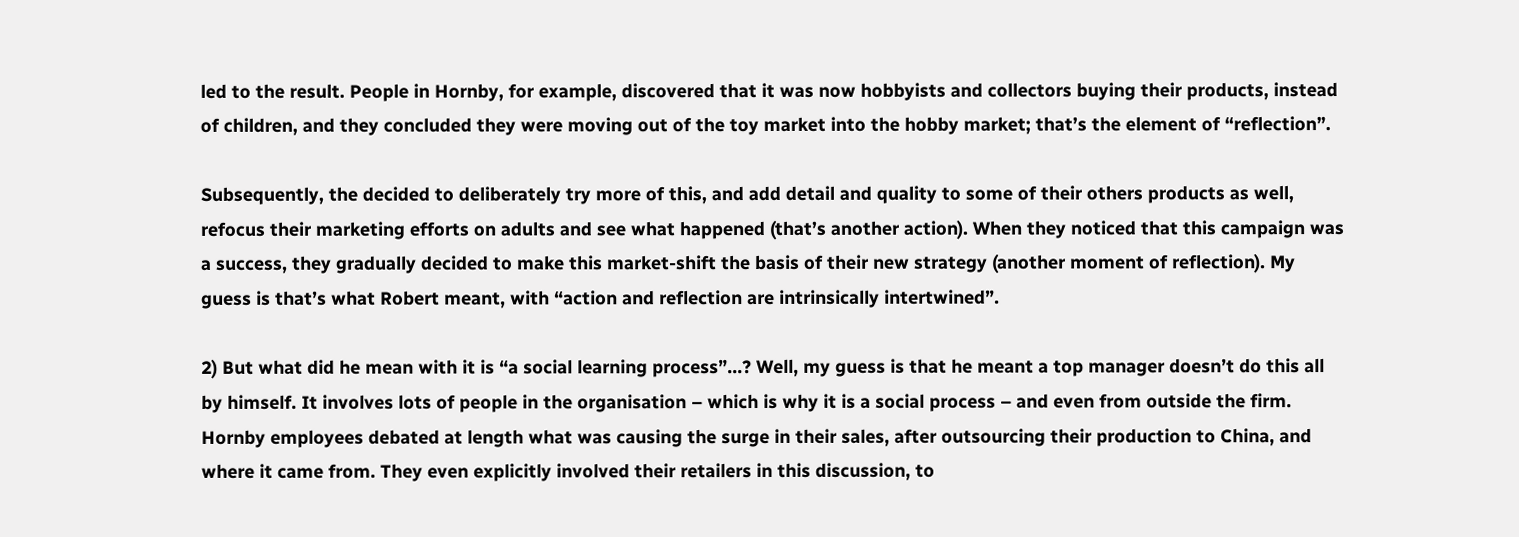led to the result. People in Hornby, for example, discovered that it was now hobbyists and collectors buying their products, instead of children, and they concluded they were moving out of the toy market into the hobby market; that’s the element of “reflection”.

Subsequently, the decided to deliberately try more of this, and add detail and quality to some of their others products as well, refocus their marketing efforts on adults and see what happened (that’s another action). When they noticed that this campaign was a success, they gradually decided to make this market-shift the basis of their new strategy (another moment of reflection). My guess is that’s what Robert meant, with “action and reflection are intrinsically intertwined”.

2) But what did he mean with it is “a social learning process”…? Well, my guess is that he meant a top manager doesn’t do this all by himself. It involves lots of people in the organisation – which is why it is a social process – and even from outside the firm. Hornby employees debated at length what was causing the surge in their sales, after outsourcing their production to China, and where it came from. They even explicitly involved their retailers in this discussion, to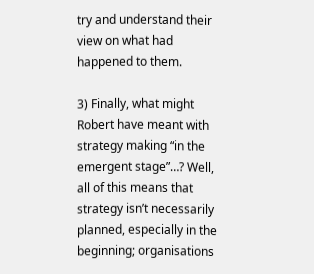try and understand their view on what had happened to them.

3) Finally, what might Robert have meant with strategy making “in the emergent stage”…? Well, all of this means that strategy isn’t necessarily planned, especially in the beginning; organisations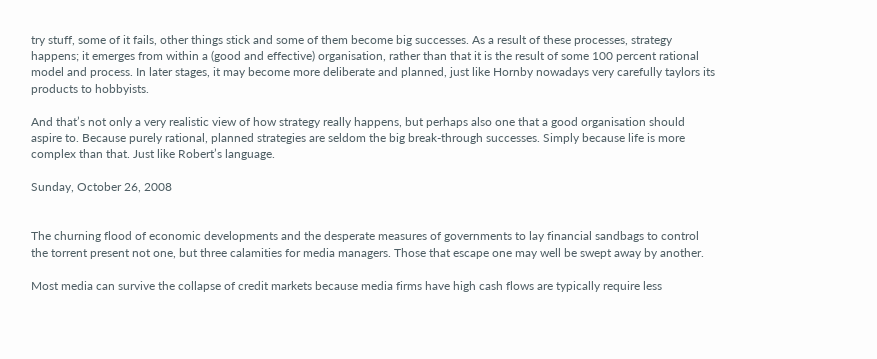try stuff, some of it fails, other things stick and some of them become big successes. As a result of these processes, strategy happens; it emerges from within a (good and effective) organisation, rather than that it is the result of some 100 percent rational model and process. In later stages, it may become more deliberate and planned, just like Hornby nowadays very carefully taylors its products to hobbyists.

And that’s not only a very realistic view of how strategy really happens, but perhaps also one that a good organisation should aspire to. Because purely rational, planned strategies are seldom the big break-through successes. Simply because life is more complex than that. Just like Robert’s language.

Sunday, October 26, 2008


The churning flood of economic developments and the desperate measures of governments to lay financial sandbags to control the torrent present not one, but three calamities for media managers. Those that escape one may well be swept away by another.

Most media can survive the collapse of credit markets because media firms have high cash flows are typically require less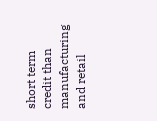short term credit than manufacturing and retail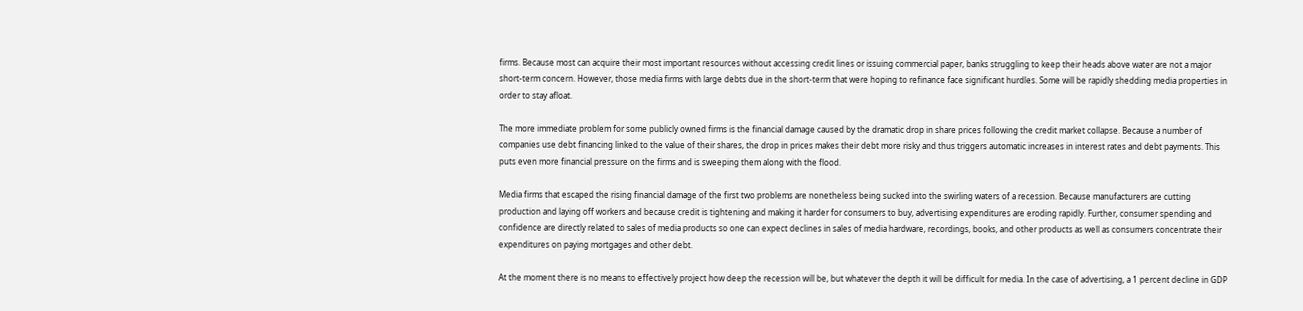firms. Because most can acquire their most important resources without accessing credit lines or issuing commercial paper, banks struggling to keep their heads above water are not a major short-term concern. However, those media firms with large debts due in the short-term that were hoping to refinance face significant hurdles. Some will be rapidly shedding media properties in order to stay afloat.

The more immediate problem for some publicly owned firms is the financial damage caused by the dramatic drop in share prices following the credit market collapse. Because a number of companies use debt financing linked to the value of their shares, the drop in prices makes their debt more risky and thus triggers automatic increases in interest rates and debt payments. This puts even more financial pressure on the firms and is sweeping them along with the flood.

Media firms that escaped the rising financial damage of the first two problems are nonetheless being sucked into the swirling waters of a recession. Because manufacturers are cutting production and laying off workers and because credit is tightening and making it harder for consumers to buy, advertising expenditures are eroding rapidly. Further, consumer spending and confidence are directly related to sales of media products so one can expect declines in sales of media hardware, recordings, books, and other products as well as consumers concentrate their expenditures on paying mortgages and other debt.

At the moment there is no means to effectively project how deep the recession will be, but whatever the depth it will be difficult for media. In the case of advertising, a 1 percent decline in GDP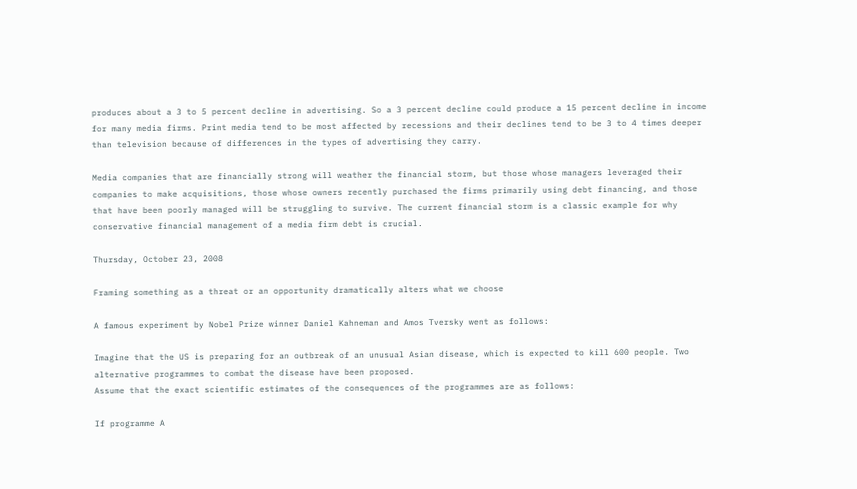produces about a 3 to 5 percent decline in advertising. So a 3 percent decline could produce a 15 percent decline in income for many media firms. Print media tend to be most affected by recessions and their declines tend to be 3 to 4 times deeper than television because of differences in the types of advertising they carry.

Media companies that are financially strong will weather the financial storm, but those whose managers leveraged their companies to make acquisitions, those whose owners recently purchased the firms primarily using debt financing, and those that have been poorly managed will be struggling to survive. The current financial storm is a classic example for why conservative financial management of a media firm debt is crucial.

Thursday, October 23, 2008

Framing something as a threat or an opportunity dramatically alters what we choose

A famous experiment by Nobel Prize winner Daniel Kahneman and Amos Tversky went as follows:

Imagine that the US is preparing for an outbreak of an unusual Asian disease, which is expected to kill 600 people. Two alternative programmes to combat the disease have been proposed.
Assume that the exact scientific estimates of the consequences of the programmes are as follows:

If programme A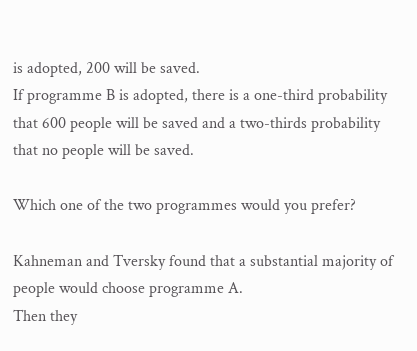is adopted, 200 will be saved.
If programme B is adopted, there is a one-third probability that 600 people will be saved and a two-thirds probability that no people will be saved.

Which one of the two programmes would you prefer?

Kahneman and Tversky found that a substantial majority of people would choose programme A.
Then they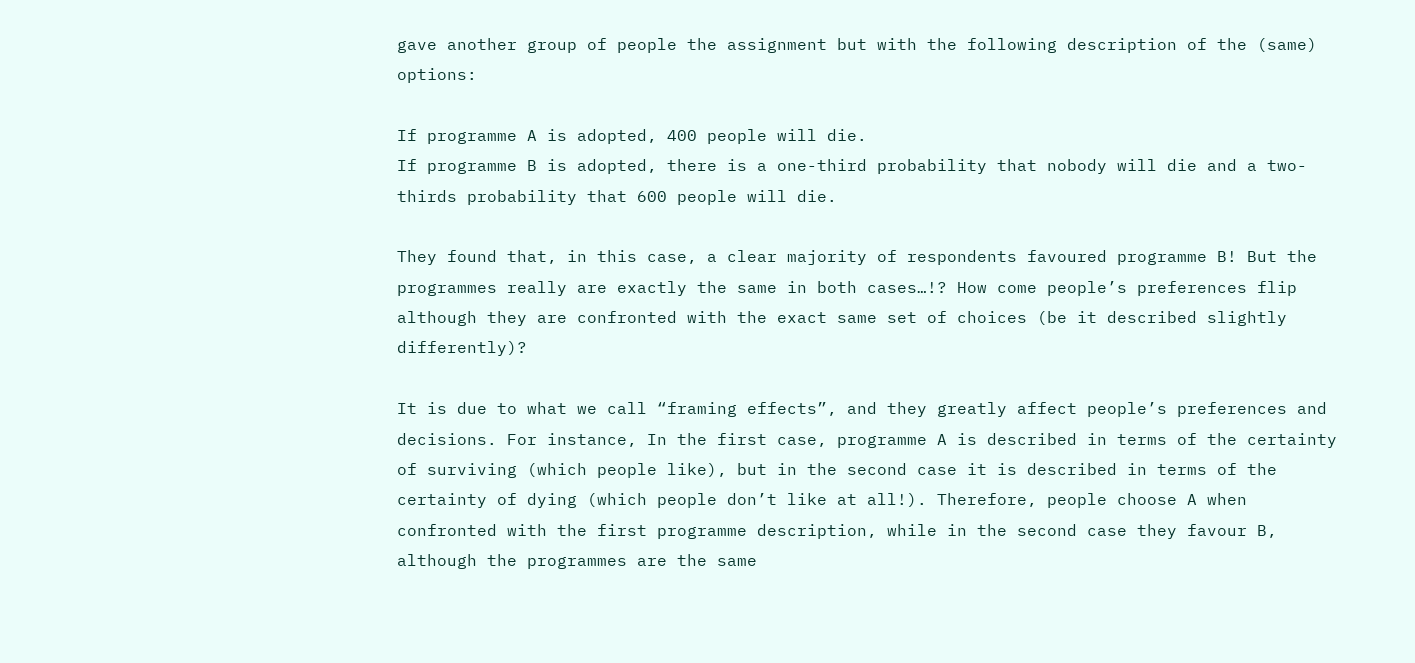gave another group of people the assignment but with the following description of the (same) options:

If programme A is adopted, 400 people will die.
If programme B is adopted, there is a one-third probability that nobody will die and a two-thirds probability that 600 people will die.

They found that, in this case, a clear majority of respondents favoured programme B! But the programmes really are exactly the same in both cases…!? How come people’s preferences flip although they are confronted with the exact same set of choices (be it described slightly differently)?

It is due to what we call “framing effects”, and they greatly affect people’s preferences and decisions. For instance, In the first case, programme A is described in terms of the certainty of surviving (which people like), but in the second case it is described in terms of the certainty of dying (which people don’t like at all!). Therefore, people choose A when confronted with the first programme description, while in the second case they favour B, although the programmes are the same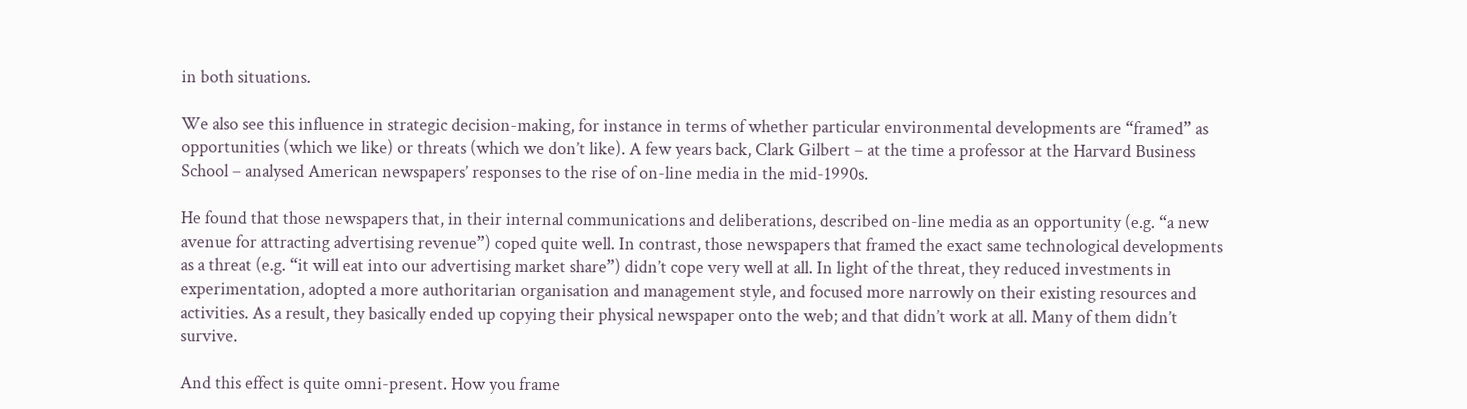in both situations.

We also see this influence in strategic decision-making, for instance in terms of whether particular environmental developments are “framed” as opportunities (which we like) or threats (which we don’t like). A few years back, Clark Gilbert – at the time a professor at the Harvard Business School – analysed American newspapers’ responses to the rise of on-line media in the mid-1990s.

He found that those newspapers that, in their internal communications and deliberations, described on-line media as an opportunity (e.g. “a new avenue for attracting advertising revenue”) coped quite well. In contrast, those newspapers that framed the exact same technological developments as a threat (e.g. “it will eat into our advertising market share”) didn’t cope very well at all. In light of the threat, they reduced investments in experimentation, adopted a more authoritarian organisation and management style, and focused more narrowly on their existing resources and activities. As a result, they basically ended up copying their physical newspaper onto the web; and that didn’t work at all. Many of them didn’t survive.

And this effect is quite omni-present. How you frame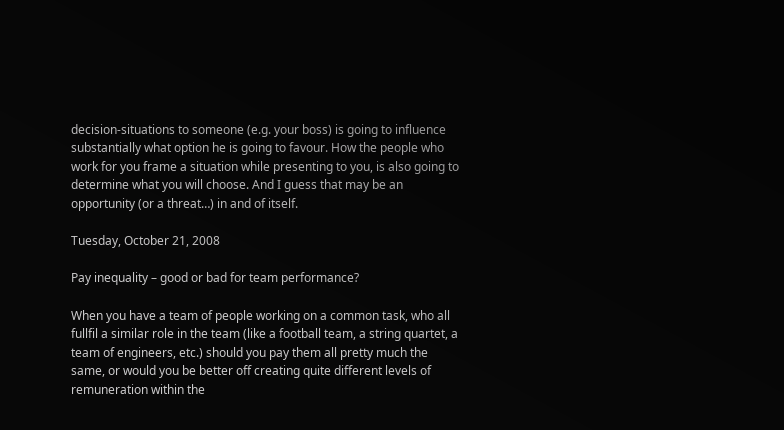decision-situations to someone (e.g. your boss) is going to influence substantially what option he is going to favour. How the people who work for you frame a situation while presenting to you, is also going to determine what you will choose. And I guess that may be an opportunity (or a threat…) in and of itself.

Tuesday, October 21, 2008

Pay inequality – good or bad for team performance?

When you have a team of people working on a common task, who all fullfil a similar role in the team (like a football team, a string quartet, a team of engineers, etc.) should you pay them all pretty much the same, or would you be better off creating quite different levels of remuneration within the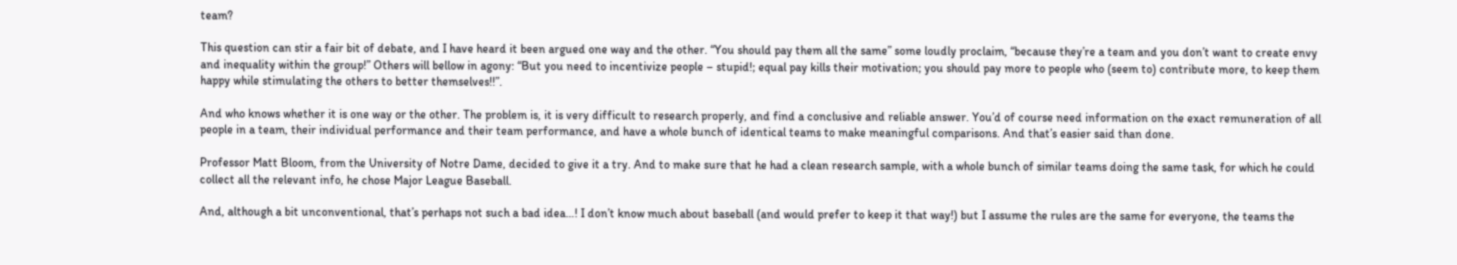team?

This question can stir a fair bit of debate, and I have heard it been argued one way and the other. “You should pay them all the same” some loudly proclaim, “because they’re a team and you don’t want to create envy and inequality within the group!” Others will bellow in agony: “But you need to incentivize people – stupid!; equal pay kills their motivation; you should pay more to people who (seem to) contribute more, to keep them happy while stimulating the others to better themselves!!”.

And who knows whether it is one way or the other. The problem is, it is very difficult to research properly, and find a conclusive and reliable answer. You’d of course need information on the exact remuneration of all people in a team, their individual performance and their team performance, and have a whole bunch of identical teams to make meaningful comparisons. And that’s easier said than done.

Professor Matt Bloom, from the University of Notre Dame, decided to give it a try. And to make sure that he had a clean research sample, with a whole bunch of similar teams doing the same task, for which he could collect all the relevant info, he chose Major League Baseball.

And, although a bit unconventional, that’s perhaps not such a bad idea…! I don’t know much about baseball (and would prefer to keep it that way!) but I assume the rules are the same for everyone, the teams the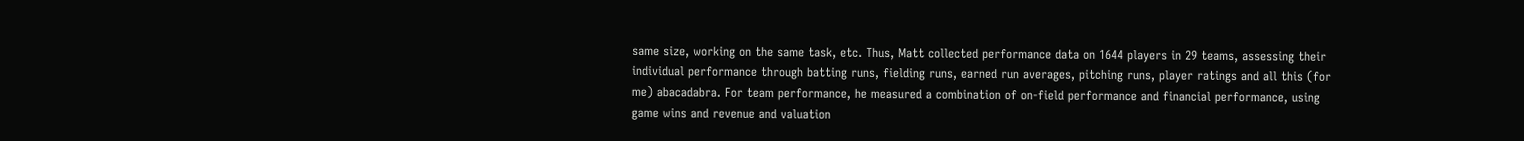same size, working on the same task, etc. Thus, Matt collected performance data on 1644 players in 29 teams, assessing their individual performance through batting runs, fielding runs, earned run averages, pitching runs, player ratings and all this (for me) abacadabra. For team performance, he measured a combination of on-field performance and financial performance, using game wins and revenue and valuation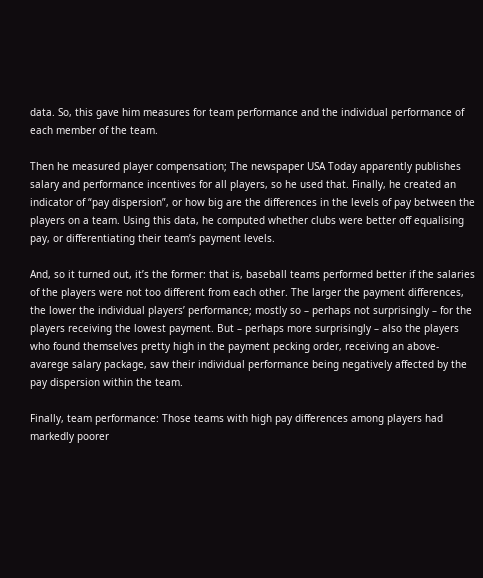data. So, this gave him measures for team performance and the individual performance of each member of the team.

Then he measured player compensation; The newspaper USA Today apparently publishes salary and performance incentives for all players, so he used that. Finally, he created an indicator of “pay dispersion”, or how big are the differences in the levels of pay between the players on a team. Using this data, he computed whether clubs were better off equalising pay, or differentiating their team’s payment levels.

And, so it turned out, it’s the former: that is, baseball teams performed better if the salaries of the players were not too different from each other. The larger the payment differences, the lower the individual players’ performance; mostly so – perhaps not surprisingly – for the players receiving the lowest payment. But – perhaps more surprisingly – also the players who found themselves pretty high in the payment pecking order, receiving an above-avarege salary package, saw their individual performance being negatively affected by the pay dispersion within the team.

Finally, team performance: Those teams with high pay differences among players had markedly poorer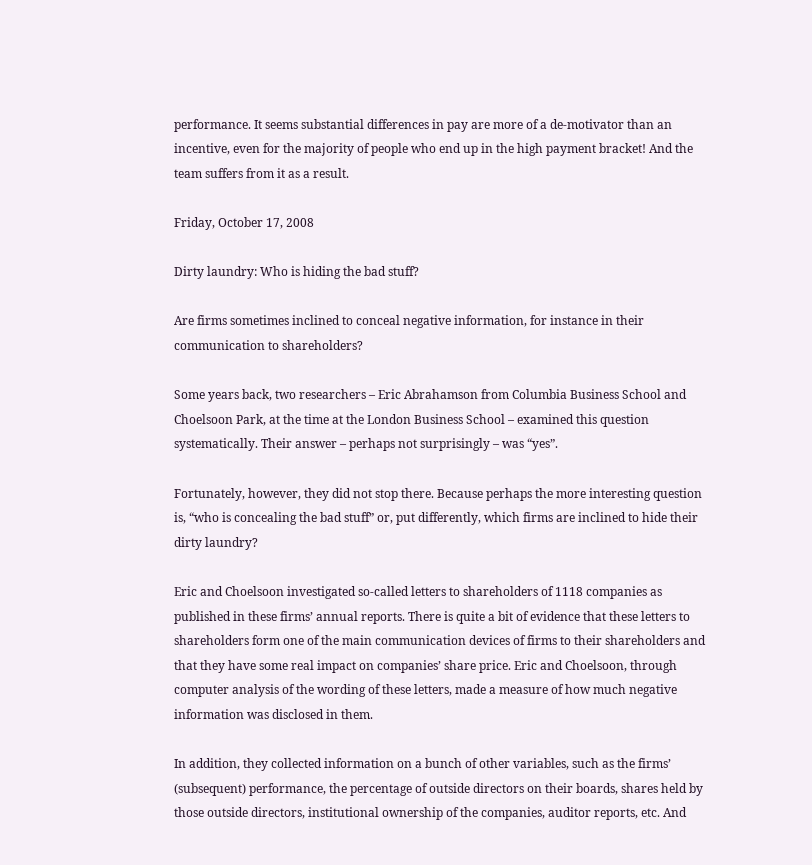performance. It seems substantial differences in pay are more of a de-motivator than an incentive, even for the majority of people who end up in the high payment bracket! And the team suffers from it as a result.

Friday, October 17, 2008

Dirty laundry: Who is hiding the bad stuff?

Are firms sometimes inclined to conceal negative information, for instance in their communication to shareholders?

Some years back, two researchers – Eric Abrahamson from Columbia Business School and Choelsoon Park, at the time at the London Business School – examined this question systematically. Their answer – perhaps not surprisingly – was “yes”.

Fortunately, however, they did not stop there. Because perhaps the more interesting question is, “who is concealing the bad stuff” or, put differently, which firms are inclined to hide their dirty laundry?

Eric and Choelsoon investigated so-called letters to shareholders of 1118 companies as published in these firms’ annual reports. There is quite a bit of evidence that these letters to shareholders form one of the main communication devices of firms to their shareholders and that they have some real impact on companies’ share price. Eric and Choelsoon, through computer analysis of the wording of these letters, made a measure of how much negative information was disclosed in them.

In addition, they collected information on a bunch of other variables, such as the firms’ (subsequent) performance, the percentage of outside directors on their boards, shares held by those outside directors, institutional ownership of the companies, auditor reports, etc. And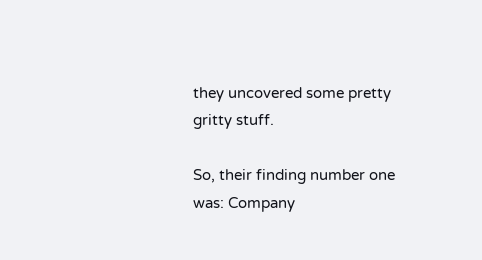they uncovered some pretty gritty stuff.

So, their finding number one was: Company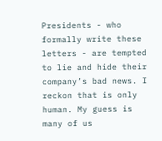Presidents - who formally write these letters - are tempted to lie and hide their company’s bad news. I reckon that is only human. My guess is many of us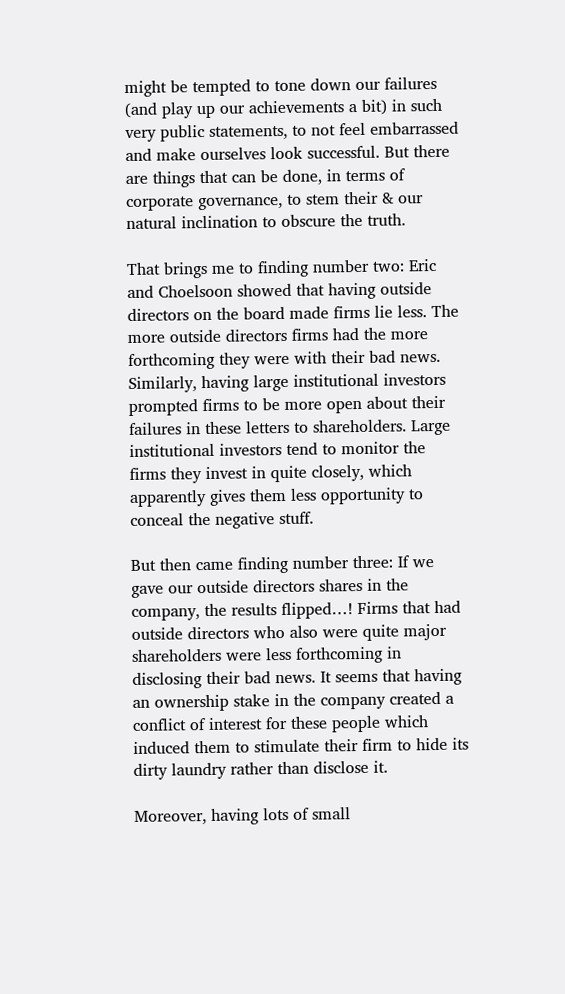might be tempted to tone down our failures (and play up our achievements a bit) in such very public statements, to not feel embarrassed and make ourselves look successful. But there are things that can be done, in terms of corporate governance, to stem their & our natural inclination to obscure the truth.

That brings me to finding number two: Eric and Choelsoon showed that having outside directors on the board made firms lie less. The more outside directors firms had the more forthcoming they were with their bad news. Similarly, having large institutional investors prompted firms to be more open about their failures in these letters to shareholders. Large institutional investors tend to monitor the firms they invest in quite closely, which apparently gives them less opportunity to conceal the negative stuff.

But then came finding number three: If we gave our outside directors shares in the company, the results flipped…! Firms that had outside directors who also were quite major shareholders were less forthcoming in disclosing their bad news. It seems that having an ownership stake in the company created a conflict of interest for these people which induced them to stimulate their firm to hide its dirty laundry rather than disclose it.

Moreover, having lots of small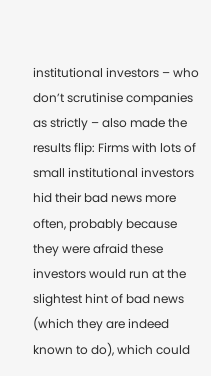institutional investors – who don’t scrutinise companies as strictly – also made the results flip: Firms with lots of small institutional investors hid their bad news more often, probably because they were afraid these investors would run at the slightest hint of bad news (which they are indeed known to do), which could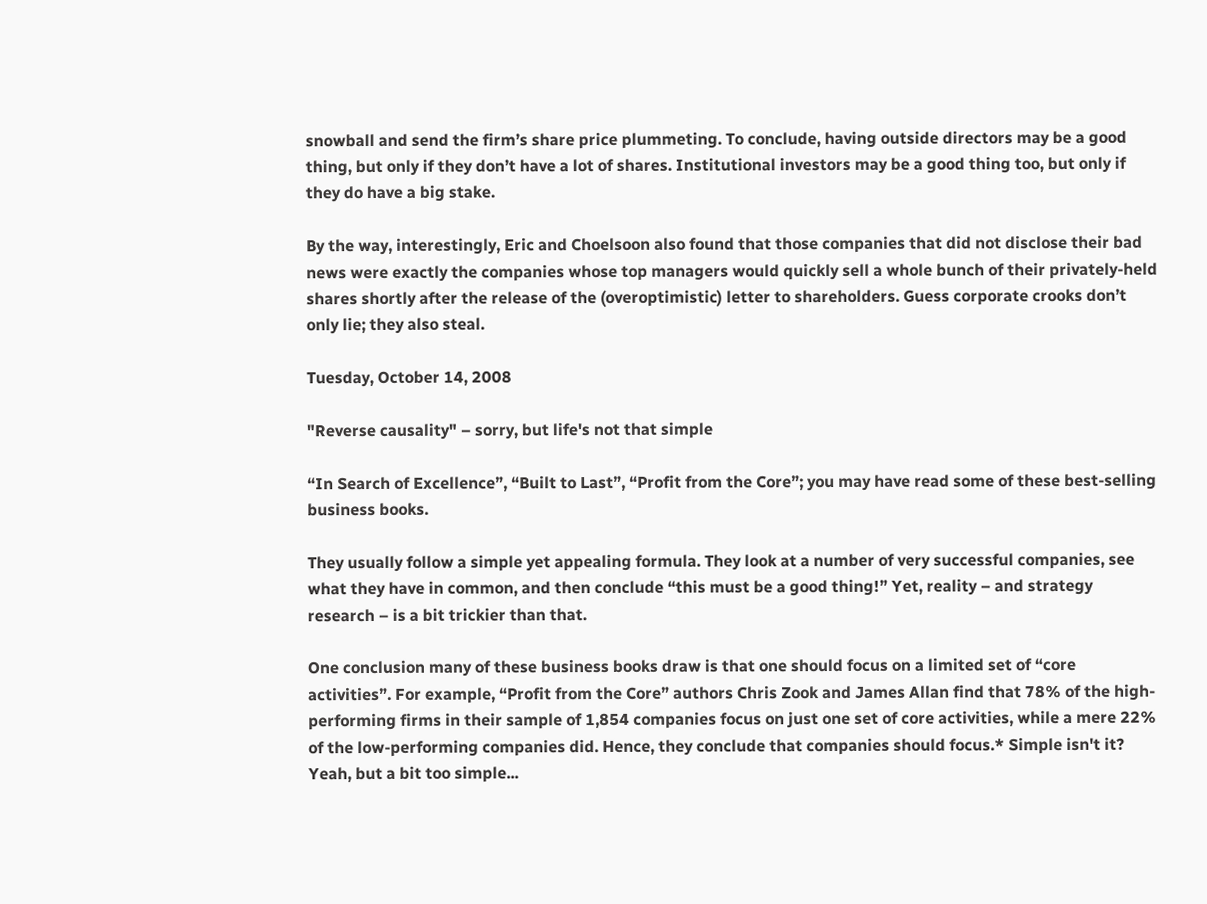snowball and send the firm’s share price plummeting. To conclude, having outside directors may be a good thing, but only if they don’t have a lot of shares. Institutional investors may be a good thing too, but only if they do have a big stake.

By the way, interestingly, Eric and Choelsoon also found that those companies that did not disclose their bad news were exactly the companies whose top managers would quickly sell a whole bunch of their privately-held shares shortly after the release of the (overoptimistic) letter to shareholders. Guess corporate crooks don’t only lie; they also steal.

Tuesday, October 14, 2008

"Reverse causality" – sorry, but life's not that simple

“In Search of Excellence”, “Built to Last”, “Profit from the Core”; you may have read some of these best-selling business books.

They usually follow a simple yet appealing formula. They look at a number of very successful companies, see what they have in common, and then conclude “this must be a good thing!” Yet, reality – and strategy research – is a bit trickier than that.

One conclusion many of these business books draw is that one should focus on a limited set of “core activities”. For example, “Profit from the Core” authors Chris Zook and James Allan find that 78% of the high-performing firms in their sample of 1,854 companies focus on just one set of core activities, while a mere 22% of the low-performing companies did. Hence, they conclude that companies should focus.* Simple isn't it? Yeah, but a bit too simple...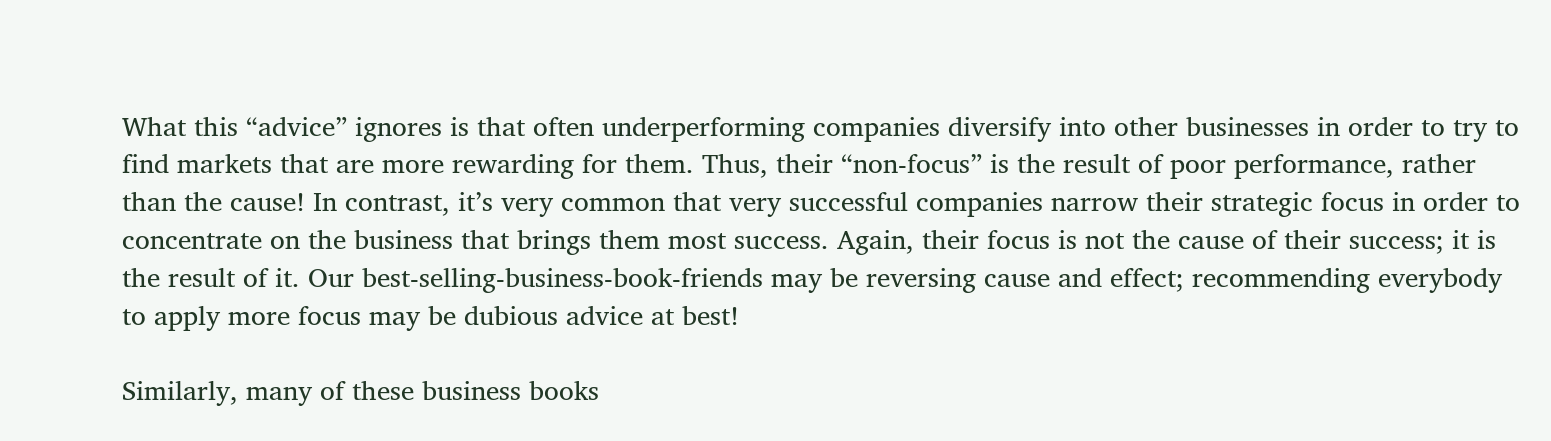What this “advice” ignores is that often underperforming companies diversify into other businesses in order to try to find markets that are more rewarding for them. Thus, their “non-focus” is the result of poor performance, rather than the cause! In contrast, it’s very common that very successful companies narrow their strategic focus in order to concentrate on the business that brings them most success. Again, their focus is not the cause of their success; it is the result of it. Our best-selling-business-book-friends may be reversing cause and effect; recommending everybody to apply more focus may be dubious advice at best!

Similarly, many of these business books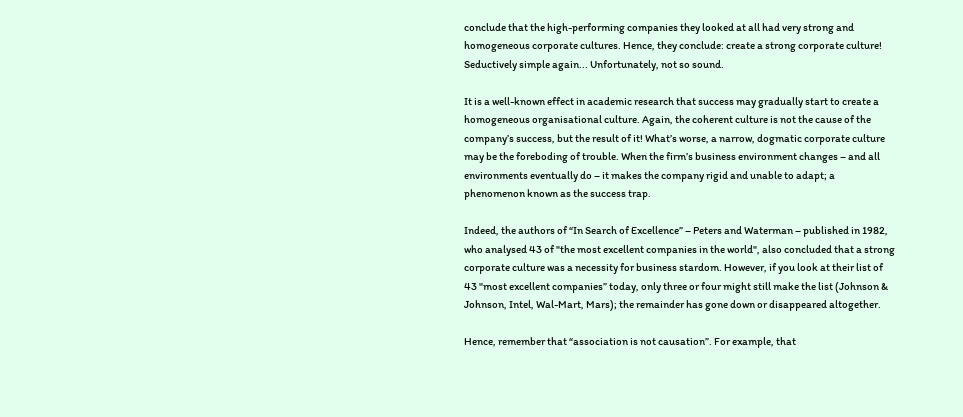conclude that the high-performing companies they looked at all had very strong and homogeneous corporate cultures. Hence, they conclude: create a strong corporate culture! Seductively simple again... Unfortunately, not so sound.

It is a well-known effect in academic research that success may gradually start to create a homogeneous organisational culture. Again, the coherent culture is not the cause of the company’s success, but the result of it! What’s worse, a narrow, dogmatic corporate culture may be the foreboding of trouble. When the firm’s business environment changes – and all environments eventually do – it makes the company rigid and unable to adapt; a phenomenon known as the success trap.

Indeed, the authors of “In Search of Excellence” – Peters and Waterman – published in 1982, who analysed 43 of "the most excellent companies in the world", also concluded that a strong corporate culture was a necessity for business stardom. However, if you look at their list of 43 "most excellent companies” today, only three or four might still make the list (Johnson & Johnson, Intel, Wal-Mart, Mars); the remainder has gone down or disappeared altogether.

Hence, remember that “association is not causation”. For example, that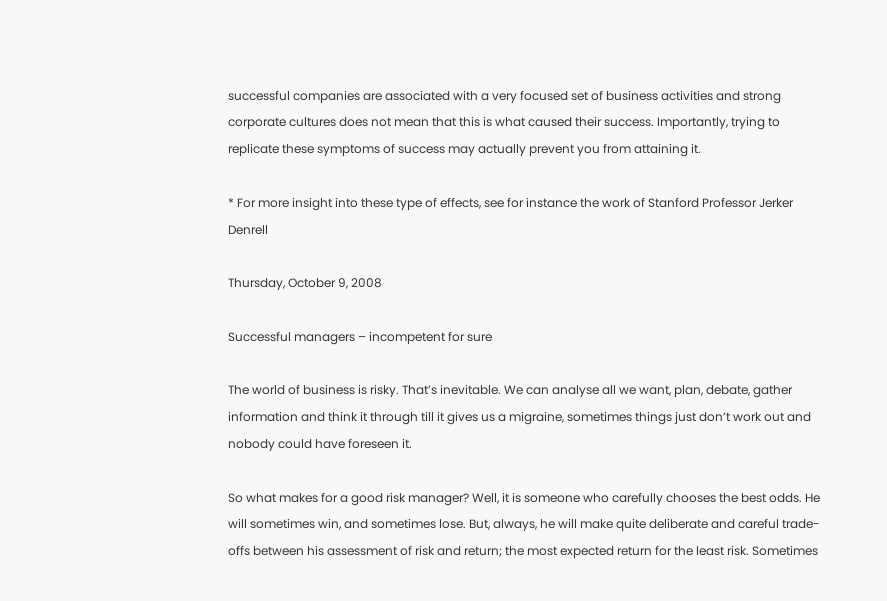successful companies are associated with a very focused set of business activities and strong corporate cultures does not mean that this is what caused their success. Importantly, trying to replicate these symptoms of success may actually prevent you from attaining it.

* For more insight into these type of effects, see for instance the work of Stanford Professor Jerker Denrell

Thursday, October 9, 2008

Successful managers – incompetent for sure

The world of business is risky. That’s inevitable. We can analyse all we want, plan, debate, gather information and think it through till it gives us a migraine, sometimes things just don’t work out and nobody could have foreseen it.

So what makes for a good risk manager? Well, it is someone who carefully chooses the best odds. He will sometimes win, and sometimes lose. But, always, he will make quite deliberate and careful trade-offs between his assessment of risk and return; the most expected return for the least risk. Sometimes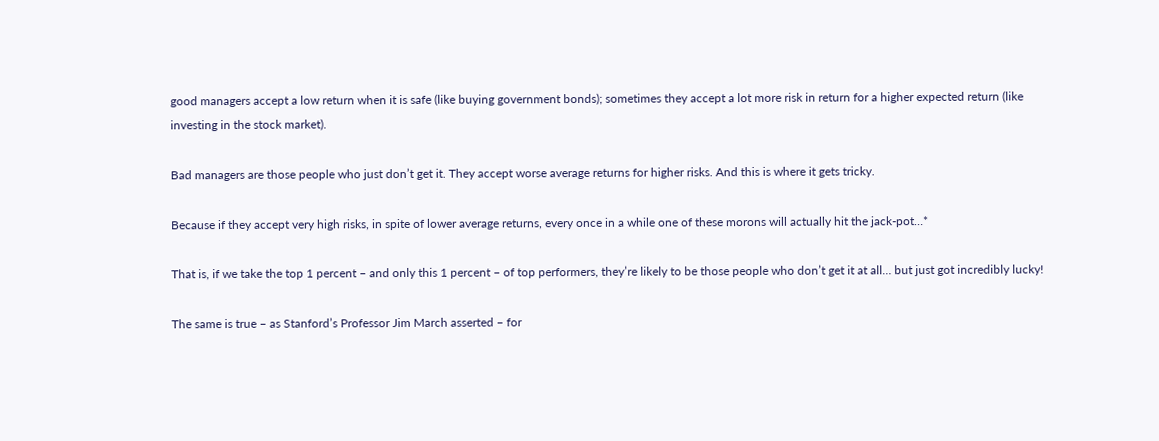good managers accept a low return when it is safe (like buying government bonds); sometimes they accept a lot more risk in return for a higher expected return (like investing in the stock market).

Bad managers are those people who just don’t get it. They accept worse average returns for higher risks. And this is where it gets tricky.

Because if they accept very high risks, in spite of lower average returns, every once in a while one of these morons will actually hit the jack-pot…*

That is, if we take the top 1 percent – and only this 1 percent – of top performers, they’re likely to be those people who don’t get it at all… but just got incredibly lucky!

The same is true – as Stanford’s Professor Jim March asserted – for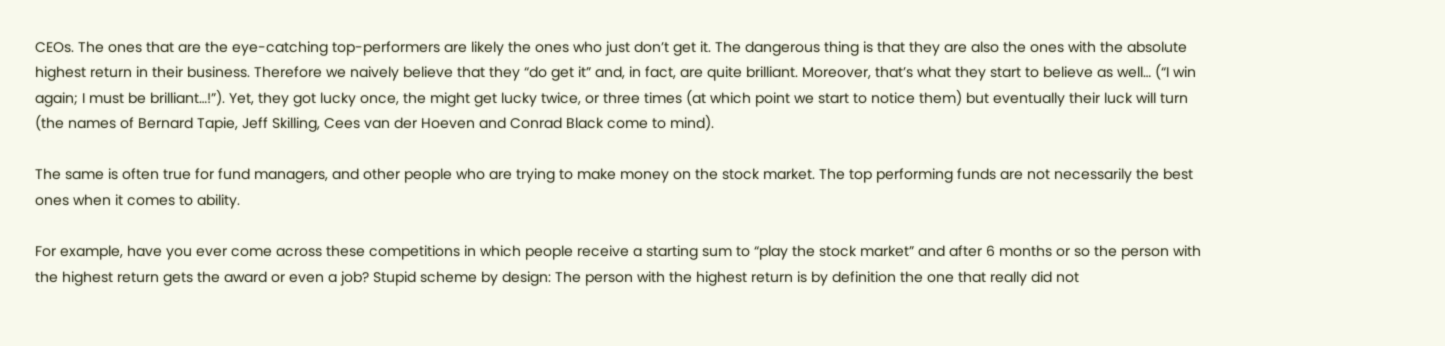CEOs. The ones that are the eye-catching top-performers are likely the ones who just don’t get it. The dangerous thing is that they are also the ones with the absolute highest return in their business. Therefore we naively believe that they “do get it” and, in fact, are quite brilliant. Moreover, that’s what they start to believe as well… (“I win again; I must be brilliant…!”). Yet, they got lucky once, the might get lucky twice, or three times (at which point we start to notice them) but eventually their luck will turn (the names of Bernard Tapie, Jeff Skilling, Cees van der Hoeven and Conrad Black come to mind).

The same is often true for fund managers, and other people who are trying to make money on the stock market. The top performing funds are not necessarily the best ones when it comes to ability.

For example, have you ever come across these competitions in which people receive a starting sum to “play the stock market” and after 6 months or so the person with the highest return gets the award or even a job? Stupid scheme by design: The person with the highest return is by definition the one that really did not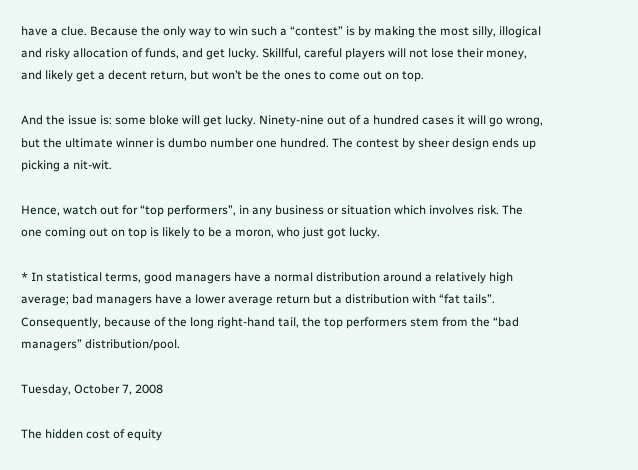have a clue. Because the only way to win such a “contest” is by making the most silly, illogical and risky allocation of funds, and get lucky. Skillful, careful players will not lose their money, and likely get a decent return, but won’t be the ones to come out on top.

And the issue is: some bloke will get lucky. Ninety-nine out of a hundred cases it will go wrong, but the ultimate winner is dumbo number one hundred. The contest by sheer design ends up picking a nit-wit.

Hence, watch out for “top performers”, in any business or situation which involves risk. The one coming out on top is likely to be a moron, who just got lucky.

* In statistical terms, good managers have a normal distribution around a relatively high average; bad managers have a lower average return but a distribution with “fat tails”. Consequently, because of the long right-hand tail, the top performers stem from the “bad managers” distribution/pool.

Tuesday, October 7, 2008

The hidden cost of equity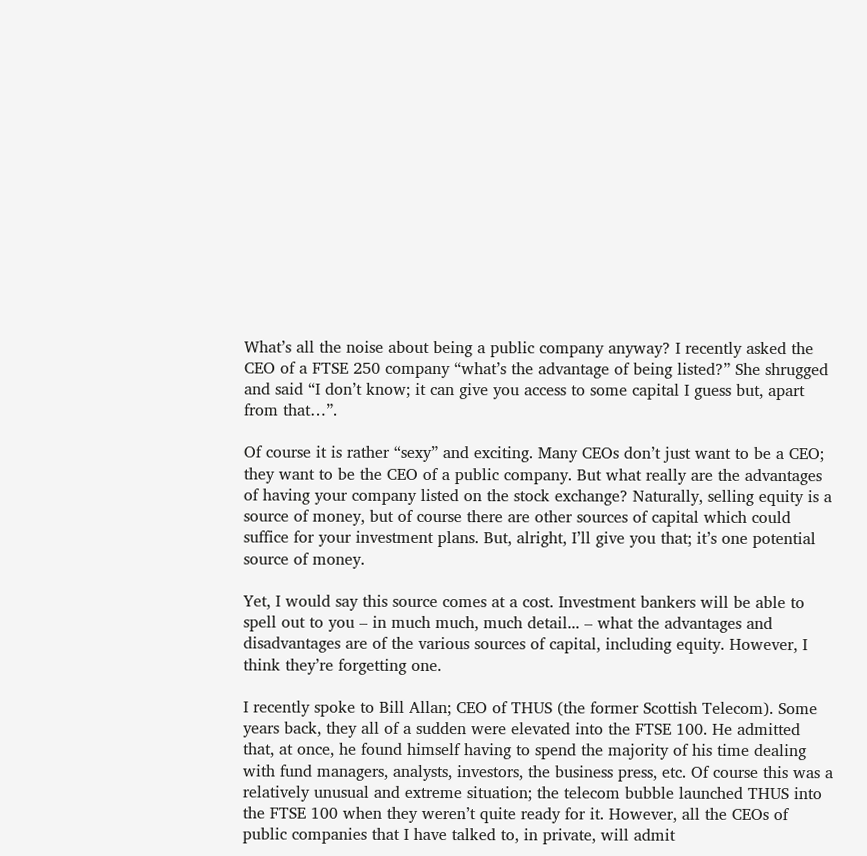What’s all the noise about being a public company anyway? I recently asked the CEO of a FTSE 250 company “what’s the advantage of being listed?” She shrugged and said “I don’t know; it can give you access to some capital I guess but, apart from that…”.

Of course it is rather “sexy” and exciting. Many CEOs don’t just want to be a CEO; they want to be the CEO of a public company. But what really are the advantages of having your company listed on the stock exchange? Naturally, selling equity is a source of money, but of course there are other sources of capital which could suffice for your investment plans. But, alright, I’ll give you that; it’s one potential source of money.

Yet, I would say this source comes at a cost. Investment bankers will be able to spell out to you – in much much, much detail... – what the advantages and disadvantages are of the various sources of capital, including equity. However, I think they’re forgetting one.

I recently spoke to Bill Allan; CEO of THUS (the former Scottish Telecom). Some years back, they all of a sudden were elevated into the FTSE 100. He admitted that, at once, he found himself having to spend the majority of his time dealing with fund managers, analysts, investors, the business press, etc. Of course this was a relatively unusual and extreme situation; the telecom bubble launched THUS into the FTSE 100 when they weren’t quite ready for it. However, all the CEOs of public companies that I have talked to, in private, will admit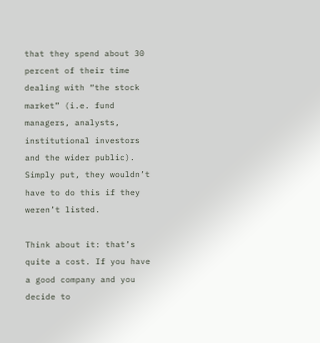that they spend about 30 percent of their time dealing with “the stock market” (i.e. fund managers, analysts, institutional investors and the wider public). Simply put, they wouldn’t have to do this if they weren’t listed.

Think about it: that’s quite a cost. If you have a good company and you decide to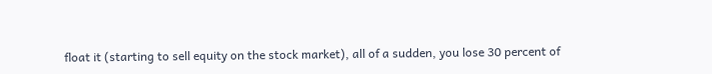float it (starting to sell equity on the stock market), all of a sudden, you lose 30 percent of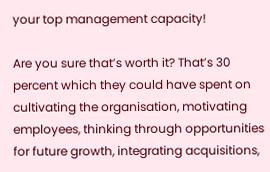your top management capacity!

Are you sure that’s worth it? That’s 30 percent which they could have spent on cultivating the organisation, motivating employees, thinking through opportunities for future growth, integrating acquisitions,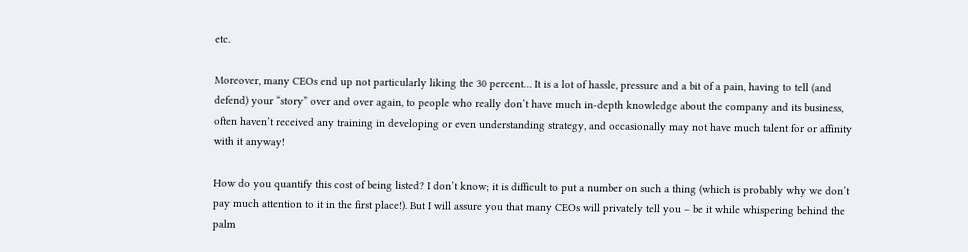etc.

Moreover, many CEOs end up not particularly liking the 30 percent… It is a lot of hassle, pressure and a bit of a pain, having to tell (and defend) your “story” over and over again, to people who really don’t have much in-depth knowledge about the company and its business, often haven’t received any training in developing or even understanding strategy, and occasionally may not have much talent for or affinity with it anyway!

How do you quantify this cost of being listed? I don’t know; it is difficult to put a number on such a thing (which is probably why we don’t pay much attention to it in the first place!). But I will assure you that many CEOs will privately tell you – be it while whispering behind the palm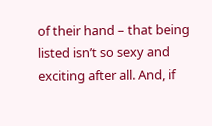of their hand – that being listed isn’t so sexy and exciting after all. And, if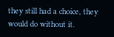they still had a choice, they would do without it.